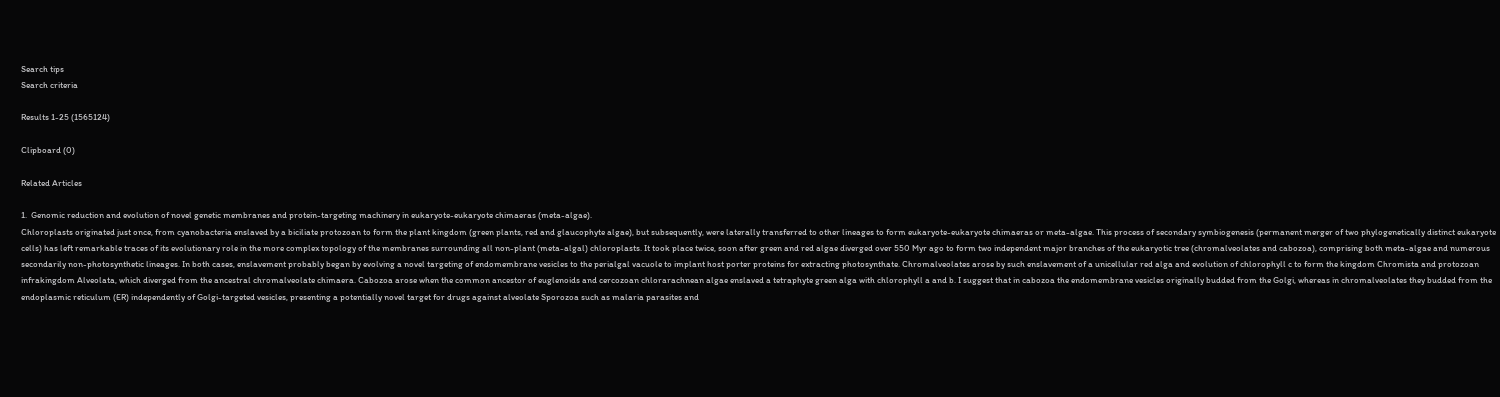Search tips
Search criteria

Results 1-25 (1565124)

Clipboard (0)

Related Articles

1.  Genomic reduction and evolution of novel genetic membranes and protein-targeting machinery in eukaryote-eukaryote chimaeras (meta-algae).
Chloroplasts originated just once, from cyanobacteria enslaved by a biciliate protozoan to form the plant kingdom (green plants, red and glaucophyte algae), but subsequently, were laterally transferred to other lineages to form eukaryote-eukaryote chimaeras or meta-algae. This process of secondary symbiogenesis (permanent merger of two phylogenetically distinct eukaryote cells) has left remarkable traces of its evolutionary role in the more complex topology of the membranes surrounding all non-plant (meta-algal) chloroplasts. It took place twice, soon after green and red algae diverged over 550 Myr ago to form two independent major branches of the eukaryotic tree (chromalveolates and cabozoa), comprising both meta-algae and numerous secondarily non-photosynthetic lineages. In both cases, enslavement probably began by evolving a novel targeting of endomembrane vesicles to the perialgal vacuole to implant host porter proteins for extracting photosynthate. Chromalveolates arose by such enslavement of a unicellular red alga and evolution of chlorophyll c to form the kingdom Chromista and protozoan infrakingdom Alveolata, which diverged from the ancestral chromalveolate chimaera. Cabozoa arose when the common ancestor of euglenoids and cercozoan chlorarachnean algae enslaved a tetraphyte green alga with chlorophyll a and b. I suggest that in cabozoa the endomembrane vesicles originally budded from the Golgi, whereas in chromalveolates they budded from the endoplasmic reticulum (ER) independently of Golgi-targeted vesicles, presenting a potentially novel target for drugs against alveolate Sporozoa such as malaria parasites and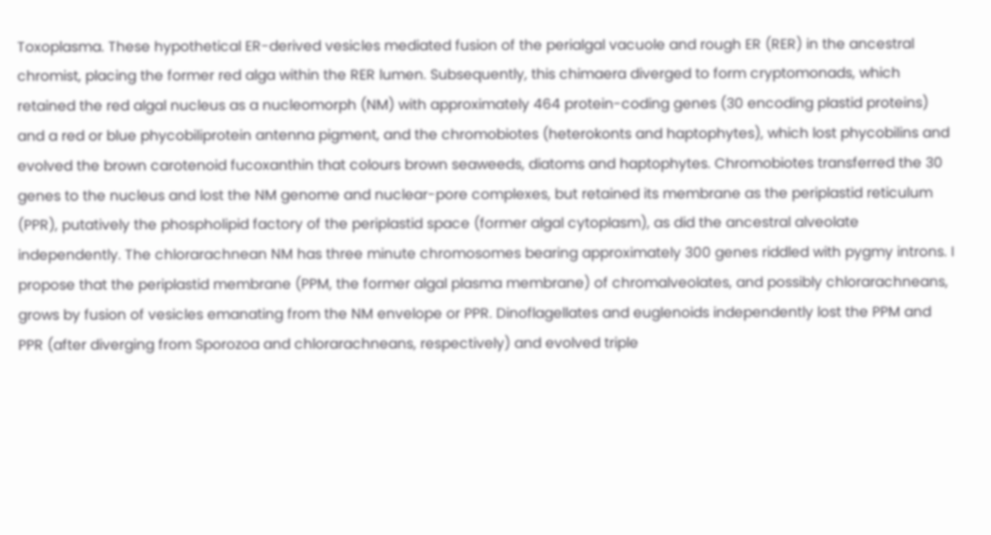Toxoplasma. These hypothetical ER-derived vesicles mediated fusion of the perialgal vacuole and rough ER (RER) in the ancestral chromist, placing the former red alga within the RER lumen. Subsequently, this chimaera diverged to form cryptomonads, which retained the red algal nucleus as a nucleomorph (NM) with approximately 464 protein-coding genes (30 encoding plastid proteins) and a red or blue phycobiliprotein antenna pigment, and the chromobiotes (heterokonts and haptophytes), which lost phycobilins and evolved the brown carotenoid fucoxanthin that colours brown seaweeds, diatoms and haptophytes. Chromobiotes transferred the 30 genes to the nucleus and lost the NM genome and nuclear-pore complexes, but retained its membrane as the periplastid reticulum (PPR), putatively the phospholipid factory of the periplastid space (former algal cytoplasm), as did the ancestral alveolate independently. The chlorarachnean NM has three minute chromosomes bearing approximately 300 genes riddled with pygmy introns. I propose that the periplastid membrane (PPM, the former algal plasma membrane) of chromalveolates, and possibly chlorarachneans, grows by fusion of vesicles emanating from the NM envelope or PPR. Dinoflagellates and euglenoids independently lost the PPM and PPR (after diverging from Sporozoa and chlorarachneans, respectively) and evolved triple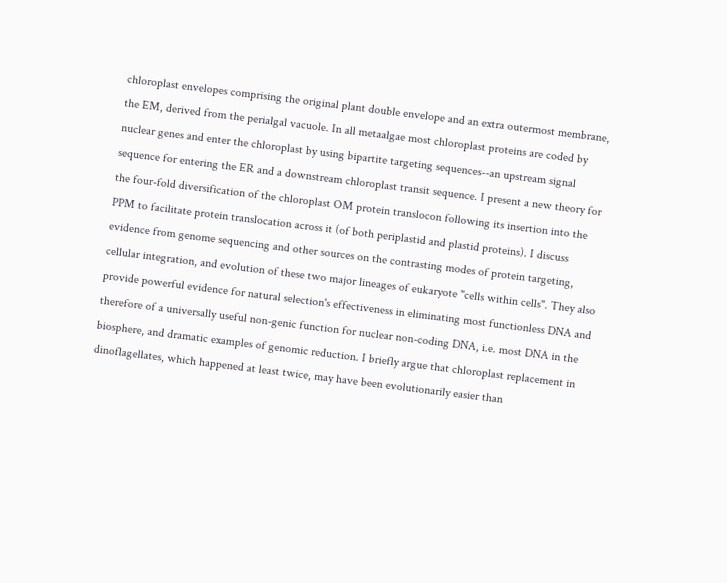chloroplast envelopes comprising the original plant double envelope and an extra outermost membrane, the EM, derived from the perialgal vacuole. In all metaalgae most chloroplast proteins are coded by nuclear genes and enter the chloroplast by using bipartite targeting sequences--an upstream signal sequence for entering the ER and a downstream chloroplast transit sequence. I present a new theory for the four-fold diversification of the chloroplast OM protein translocon following its insertion into the PPM to facilitate protein translocation across it (of both periplastid and plastid proteins). I discuss evidence from genome sequencing and other sources on the contrasting modes of protein targeting, cellular integration, and evolution of these two major lineages of eukaryote "cells within cells". They also provide powerful evidence for natural selection's effectiveness in eliminating most functionless DNA and therefore of a universally useful non-genic function for nuclear non-coding DNA, i.e. most DNA in the biosphere, and dramatic examples of genomic reduction. I briefly argue that chloroplast replacement in dinoflagellates, which happened at least twice, may have been evolutionarily easier than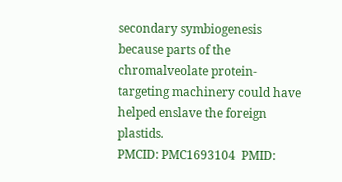secondary symbiogenesis because parts of the chromalveolate protein-targeting machinery could have helped enslave the foreign plastids.
PMCID: PMC1693104  PMID: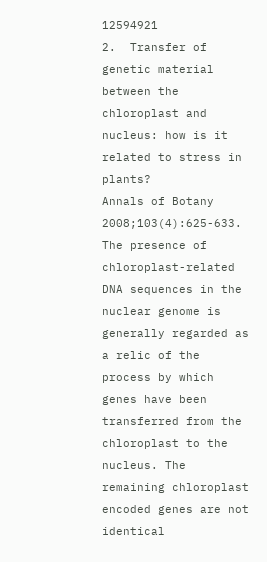12594921
2.  Transfer of genetic material between the chloroplast and nucleus: how is it related to stress in plants?
Annals of Botany  2008;103(4):625-633.
The presence of chloroplast-related DNA sequences in the nuclear genome is generally regarded as a relic of the process by which genes have been transferred from the chloroplast to the nucleus. The remaining chloroplast encoded genes are not identical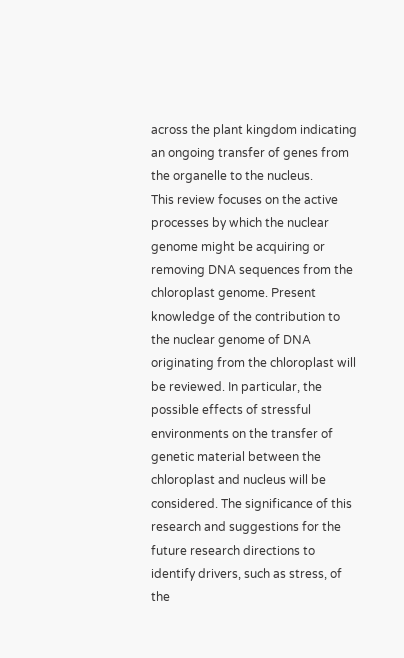across the plant kingdom indicating an ongoing transfer of genes from the organelle to the nucleus.
This review focuses on the active processes by which the nuclear genome might be acquiring or removing DNA sequences from the chloroplast genome. Present knowledge of the contribution to the nuclear genome of DNA originating from the chloroplast will be reviewed. In particular, the possible effects of stressful environments on the transfer of genetic material between the chloroplast and nucleus will be considered. The significance of this research and suggestions for the future research directions to identify drivers, such as stress, of the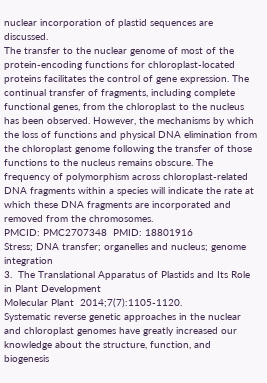nuclear incorporation of plastid sequences are discussed.
The transfer to the nuclear genome of most of the protein-encoding functions for chloroplast-located proteins facilitates the control of gene expression. The continual transfer of fragments, including complete functional genes, from the chloroplast to the nucleus has been observed. However, the mechanisms by which the loss of functions and physical DNA elimination from the chloroplast genome following the transfer of those functions to the nucleus remains obscure. The frequency of polymorphism across chloroplast-related DNA fragments within a species will indicate the rate at which these DNA fragments are incorporated and removed from the chromosomes.
PMCID: PMC2707348  PMID: 18801916
Stress; DNA transfer; organelles and nucleus; genome integration
3.  The Translational Apparatus of Plastids and Its Role in Plant Development
Molecular Plant  2014;7(7):1105-1120.
Systematic reverse genetic approaches in the nuclear and chloroplast genomes have greatly increased our knowledge about the structure, function, and biogenesis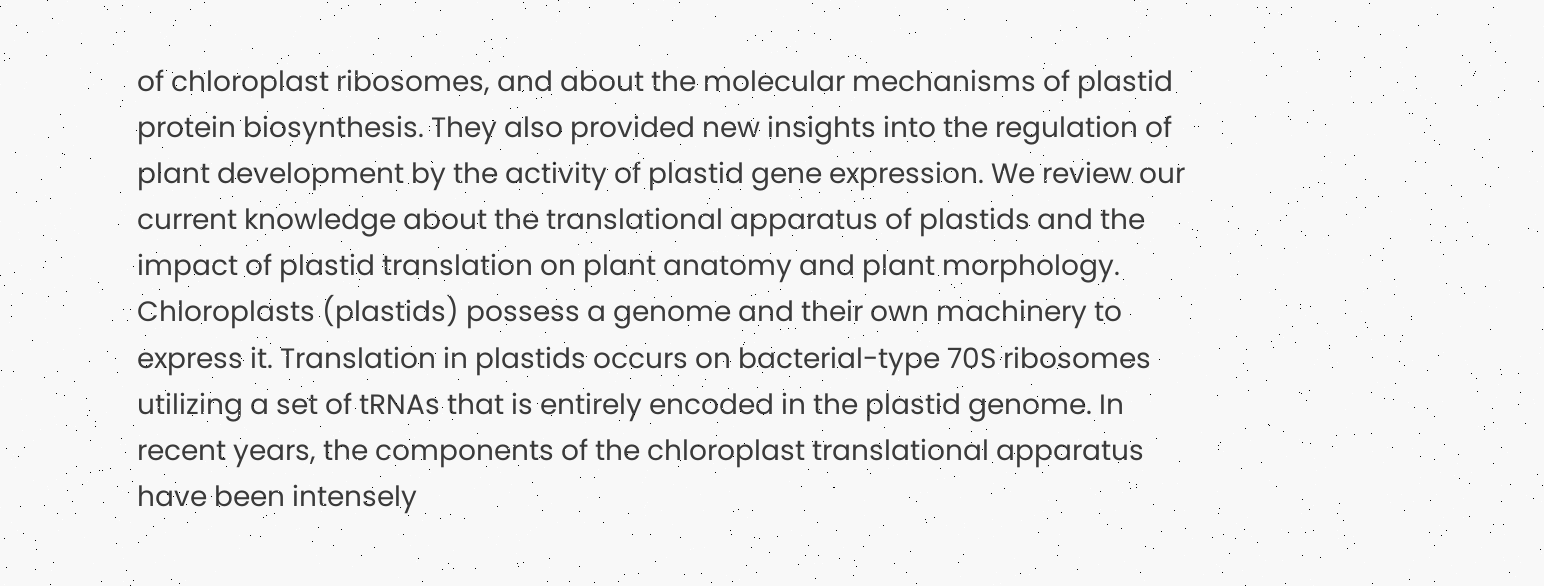of chloroplast ribosomes, and about the molecular mechanisms of plastid protein biosynthesis. They also provided new insights into the regulation of plant development by the activity of plastid gene expression. We review our current knowledge about the translational apparatus of plastids and the impact of plastid translation on plant anatomy and plant morphology.
Chloroplasts (plastids) possess a genome and their own machinery to express it. Translation in plastids occurs on bacterial-type 70S ribosomes utilizing a set of tRNAs that is entirely encoded in the plastid genome. In recent years, the components of the chloroplast translational apparatus have been intensely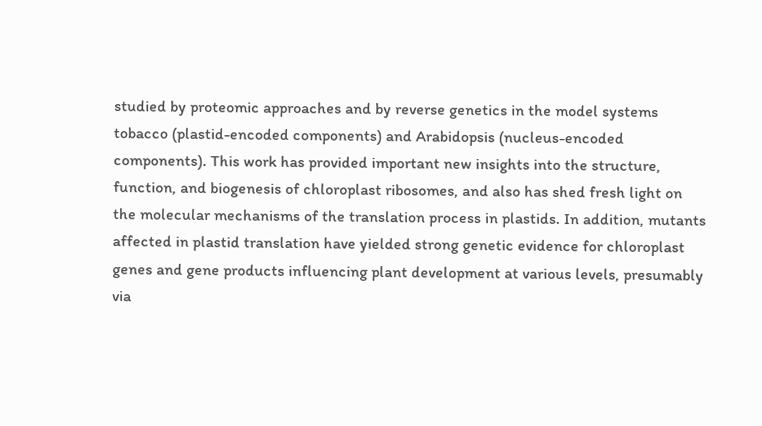studied by proteomic approaches and by reverse genetics in the model systems tobacco (plastid-encoded components) and Arabidopsis (nucleus-encoded components). This work has provided important new insights into the structure, function, and biogenesis of chloroplast ribosomes, and also has shed fresh light on the molecular mechanisms of the translation process in plastids. In addition, mutants affected in plastid translation have yielded strong genetic evidence for chloroplast genes and gene products influencing plant development at various levels, presumably via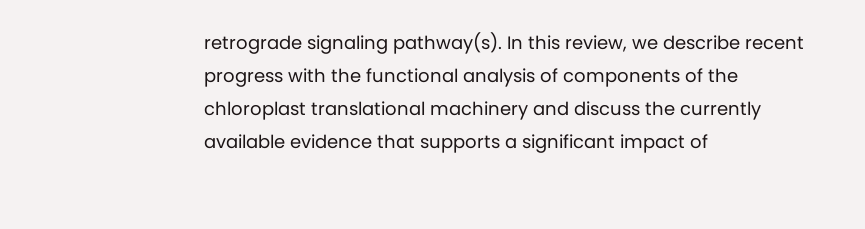retrograde signaling pathway(s). In this review, we describe recent progress with the functional analysis of components of the chloroplast translational machinery and discuss the currently available evidence that supports a significant impact of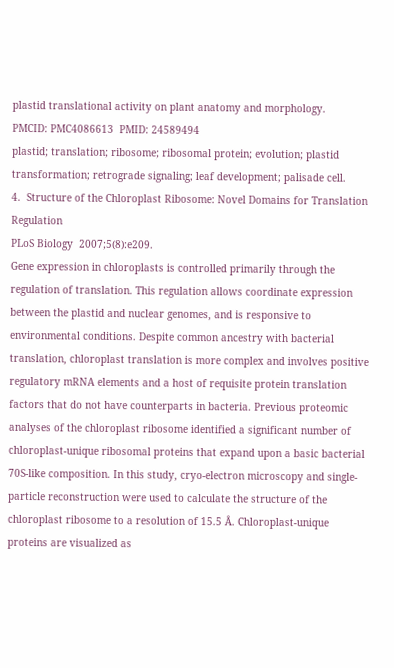plastid translational activity on plant anatomy and morphology.
PMCID: PMC4086613  PMID: 24589494
plastid; translation; ribosome; ribosomal protein; evolution; plastid transformation; retrograde signaling; leaf development; palisade cell.
4.  Structure of the Chloroplast Ribosome: Novel Domains for Translation Regulation
PLoS Biology  2007;5(8):e209.
Gene expression in chloroplasts is controlled primarily through the regulation of translation. This regulation allows coordinate expression between the plastid and nuclear genomes, and is responsive to environmental conditions. Despite common ancestry with bacterial translation, chloroplast translation is more complex and involves positive regulatory mRNA elements and a host of requisite protein translation factors that do not have counterparts in bacteria. Previous proteomic analyses of the chloroplast ribosome identified a significant number of chloroplast-unique ribosomal proteins that expand upon a basic bacterial 70S-like composition. In this study, cryo-electron microscopy and single-particle reconstruction were used to calculate the structure of the chloroplast ribosome to a resolution of 15.5 Å. Chloroplast-unique proteins are visualized as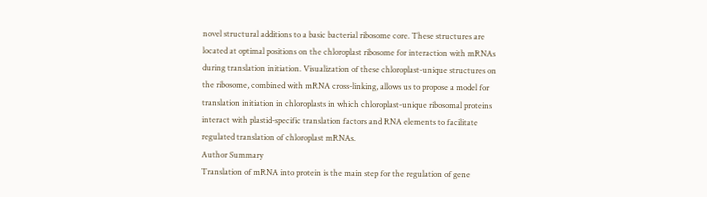novel structural additions to a basic bacterial ribosome core. These structures are located at optimal positions on the chloroplast ribosome for interaction with mRNAs during translation initiation. Visualization of these chloroplast-unique structures on the ribosome, combined with mRNA cross-linking, allows us to propose a model for translation initiation in chloroplasts in which chloroplast-unique ribosomal proteins interact with plastid-specific translation factors and RNA elements to facilitate regulated translation of chloroplast mRNAs.
Author Summary
Translation of mRNA into protein is the main step for the regulation of gene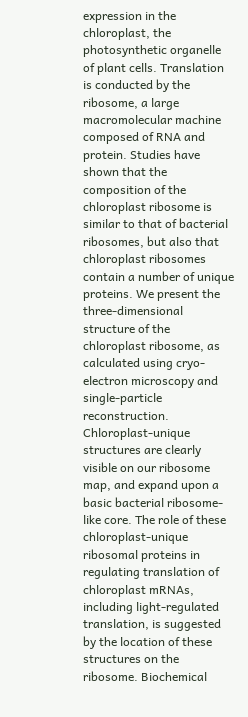expression in the chloroplast, the photosynthetic organelle of plant cells. Translation is conducted by the ribosome, a large macromolecular machine composed of RNA and protein. Studies have shown that the composition of the chloroplast ribosome is similar to that of bacterial ribosomes, but also that chloroplast ribosomes contain a number of unique proteins. We present the three-dimensional structure of the chloroplast ribosome, as calculated using cryo-electron microscopy and single-particle reconstruction. Chloroplast-unique structures are clearly visible on our ribosome map, and expand upon a basic bacterial ribosome-like core. The role of these chloroplast-unique ribosomal proteins in regulating translation of chloroplast mRNAs, including light-regulated translation, is suggested by the location of these structures on the ribosome. Biochemical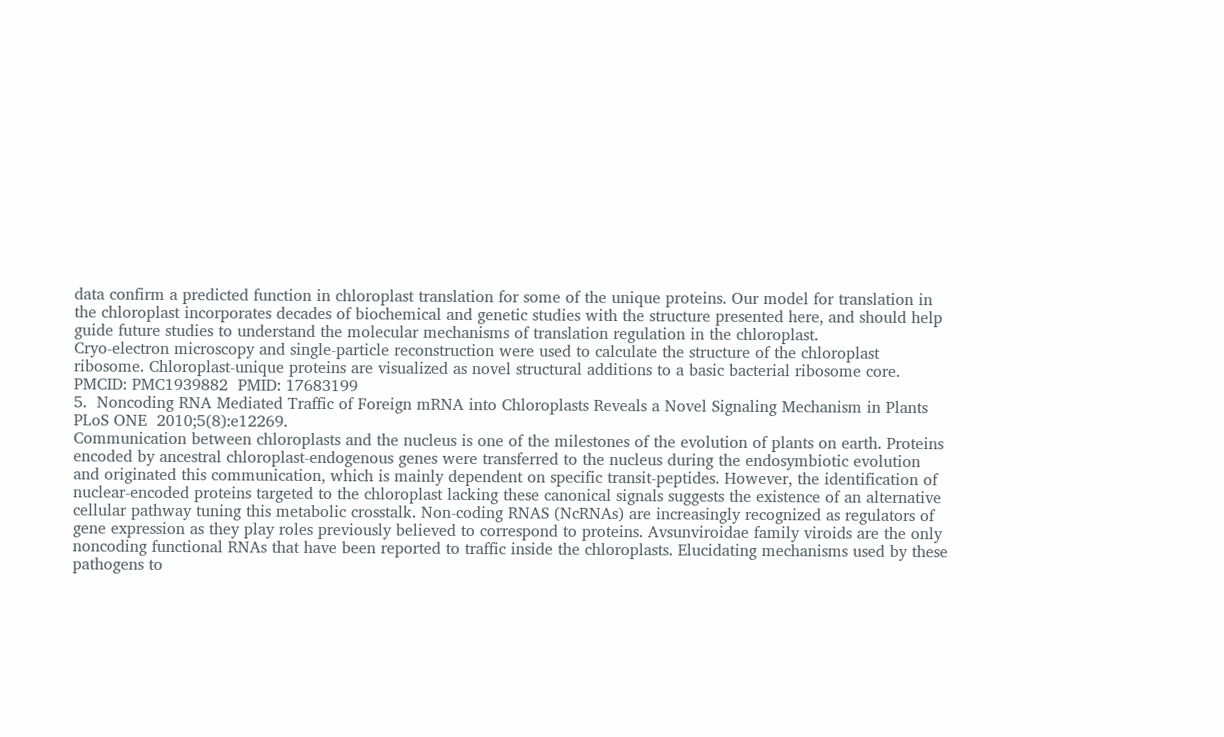data confirm a predicted function in chloroplast translation for some of the unique proteins. Our model for translation in the chloroplast incorporates decades of biochemical and genetic studies with the structure presented here, and should help guide future studies to understand the molecular mechanisms of translation regulation in the chloroplast.
Cryo-electron microscopy and single-particle reconstruction were used to calculate the structure of the chloroplast ribosome. Chloroplast-unique proteins are visualized as novel structural additions to a basic bacterial ribosome core.
PMCID: PMC1939882  PMID: 17683199
5.  Noncoding RNA Mediated Traffic of Foreign mRNA into Chloroplasts Reveals a Novel Signaling Mechanism in Plants
PLoS ONE  2010;5(8):e12269.
Communication between chloroplasts and the nucleus is one of the milestones of the evolution of plants on earth. Proteins encoded by ancestral chloroplast-endogenous genes were transferred to the nucleus during the endosymbiotic evolution and originated this communication, which is mainly dependent on specific transit-peptides. However, the identification of nuclear-encoded proteins targeted to the chloroplast lacking these canonical signals suggests the existence of an alternative cellular pathway tuning this metabolic crosstalk. Non-coding RNAS (NcRNAs) are increasingly recognized as regulators of gene expression as they play roles previously believed to correspond to proteins. Avsunviroidae family viroids are the only noncoding functional RNAs that have been reported to traffic inside the chloroplasts. Elucidating mechanisms used by these pathogens to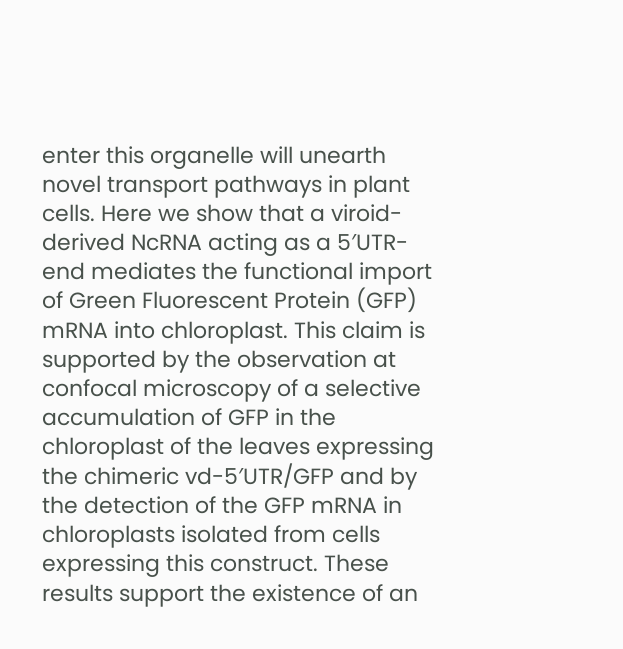enter this organelle will unearth novel transport pathways in plant cells. Here we show that a viroid-derived NcRNA acting as a 5′UTR-end mediates the functional import of Green Fluorescent Protein (GFP) mRNA into chloroplast. This claim is supported by the observation at confocal microscopy of a selective accumulation of GFP in the chloroplast of the leaves expressing the chimeric vd-5′UTR/GFP and by the detection of the GFP mRNA in chloroplasts isolated from cells expressing this construct. These results support the existence of an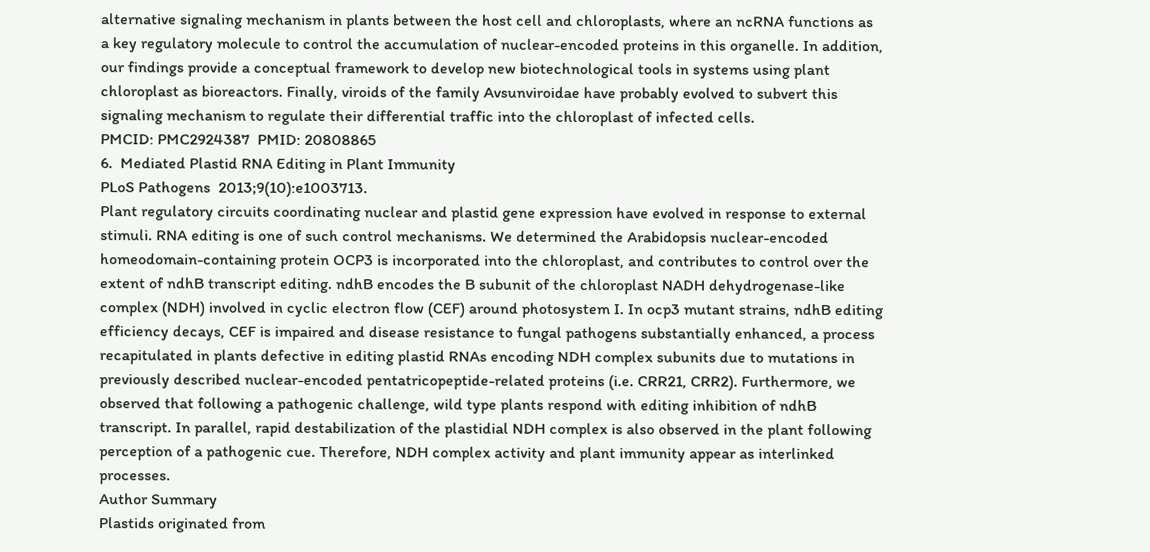alternative signaling mechanism in plants between the host cell and chloroplasts, where an ncRNA functions as a key regulatory molecule to control the accumulation of nuclear-encoded proteins in this organelle. In addition, our findings provide a conceptual framework to develop new biotechnological tools in systems using plant chloroplast as bioreactors. Finally, viroids of the family Avsunviroidae have probably evolved to subvert this signaling mechanism to regulate their differential traffic into the chloroplast of infected cells.
PMCID: PMC2924387  PMID: 20808865
6.  Mediated Plastid RNA Editing in Plant Immunity
PLoS Pathogens  2013;9(10):e1003713.
Plant regulatory circuits coordinating nuclear and plastid gene expression have evolved in response to external stimuli. RNA editing is one of such control mechanisms. We determined the Arabidopsis nuclear-encoded homeodomain-containing protein OCP3 is incorporated into the chloroplast, and contributes to control over the extent of ndhB transcript editing. ndhB encodes the B subunit of the chloroplast NADH dehydrogenase-like complex (NDH) involved in cyclic electron flow (CEF) around photosystem I. In ocp3 mutant strains, ndhB editing efficiency decays, CEF is impaired and disease resistance to fungal pathogens substantially enhanced, a process recapitulated in plants defective in editing plastid RNAs encoding NDH complex subunits due to mutations in previously described nuclear-encoded pentatricopeptide-related proteins (i.e. CRR21, CRR2). Furthermore, we observed that following a pathogenic challenge, wild type plants respond with editing inhibition of ndhB transcript. In parallel, rapid destabilization of the plastidial NDH complex is also observed in the plant following perception of a pathogenic cue. Therefore, NDH complex activity and plant immunity appear as interlinked processes.
Author Summary
Plastids originated from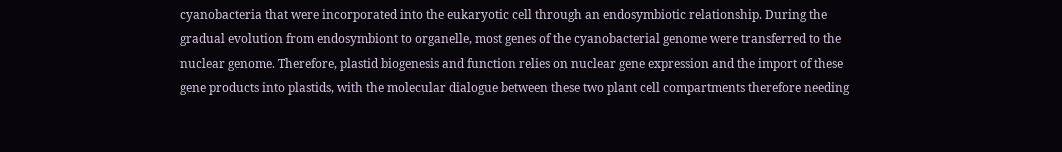cyanobacteria that were incorporated into the eukaryotic cell through an endosymbiotic relationship. During the gradual evolution from endosymbiont to organelle, most genes of the cyanobacterial genome were transferred to the nuclear genome. Therefore, plastid biogenesis and function relies on nuclear gene expression and the import of these gene products into plastids, with the molecular dialogue between these two plant cell compartments therefore needing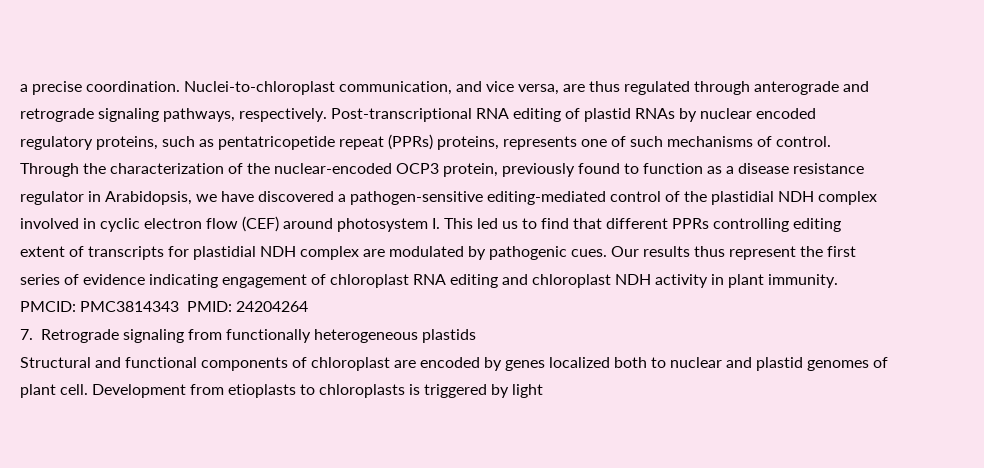a precise coordination. Nuclei-to-chloroplast communication, and vice versa, are thus regulated through anterograde and retrograde signaling pathways, respectively. Post-transcriptional RNA editing of plastid RNAs by nuclear encoded regulatory proteins, such as pentatricopetide repeat (PPRs) proteins, represents one of such mechanisms of control. Through the characterization of the nuclear-encoded OCP3 protein, previously found to function as a disease resistance regulator in Arabidopsis, we have discovered a pathogen-sensitive editing-mediated control of the plastidial NDH complex involved in cyclic electron flow (CEF) around photosystem I. This led us to find that different PPRs controlling editing extent of transcripts for plastidial NDH complex are modulated by pathogenic cues. Our results thus represent the first series of evidence indicating engagement of chloroplast RNA editing and chloroplast NDH activity in plant immunity.
PMCID: PMC3814343  PMID: 24204264
7.  Retrograde signaling from functionally heterogeneous plastids
Structural and functional components of chloroplast are encoded by genes localized both to nuclear and plastid genomes of plant cell. Development from etioplasts to chloroplasts is triggered by light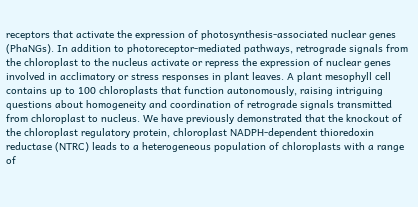receptors that activate the expression of photosynthesis-associated nuclear genes (PhaNGs). In addition to photoreceptor-mediated pathways, retrograde signals from the chloroplast to the nucleus activate or repress the expression of nuclear genes involved in acclimatory or stress responses in plant leaves. A plant mesophyll cell contains up to 100 chloroplasts that function autonomously, raising intriguing questions about homogeneity and coordination of retrograde signals transmitted from chloroplast to nucleus. We have previously demonstrated that the knockout of the chloroplast regulatory protein, chloroplast NADPH-dependent thioredoxin reductase (NTRC) leads to a heterogeneous population of chloroplasts with a range of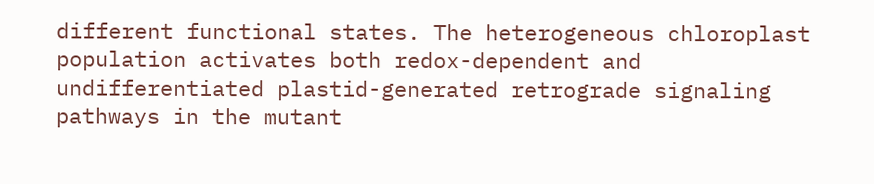different functional states. The heterogeneous chloroplast population activates both redox-dependent and undifferentiated plastid-generated retrograde signaling pathways in the mutant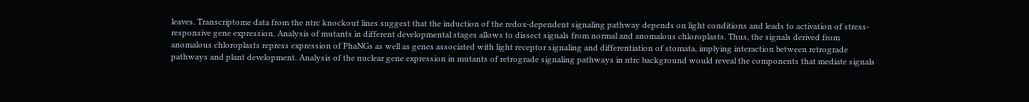leaves. Transcriptome data from the ntrc knockout lines suggest that the induction of the redox-dependent signaling pathway depends on light conditions and leads to activation of stress-responsive gene expression. Analysis of mutants in different developmental stages allows to dissect signals from normal and anomalous chloroplasts. Thus, the signals derived from anomalous chloroplasts repress expression of PhaNGs as well as genes associated with light receptor signaling and differentiation of stomata, implying interaction between retrograde pathways and plant development. Analysis of the nuclear gene expression in mutants of retrograde signaling pathways in ntrc background would reveal the components that mediate signals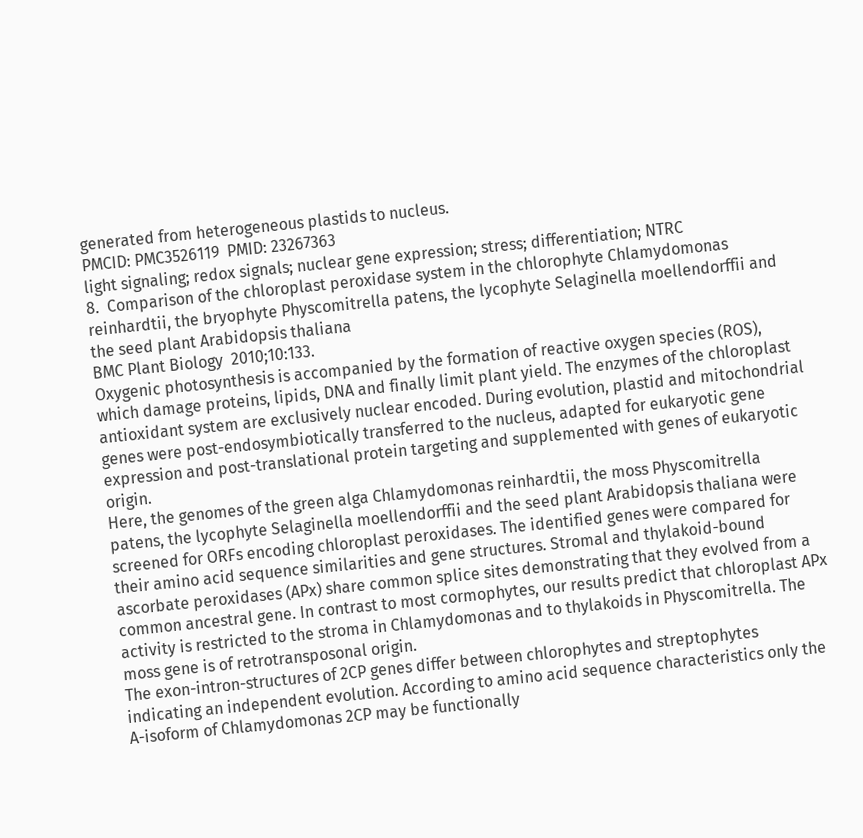generated from heterogeneous plastids to nucleus.
PMCID: PMC3526119  PMID: 23267363
light signaling; redox signals; nuclear gene expression; stress; differentiation; NTRC
8.  Comparison of the chloroplast peroxidase system in the chlorophyte Chlamydomonas reinhardtii, the bryophyte Physcomitrella patens, the lycophyte Selaginella moellendorffii and the seed plant Arabidopsis thaliana
BMC Plant Biology  2010;10:133.
Oxygenic photosynthesis is accompanied by the formation of reactive oxygen species (ROS), which damage proteins, lipids, DNA and finally limit plant yield. The enzymes of the chloroplast antioxidant system are exclusively nuclear encoded. During evolution, plastid and mitochondrial genes were post-endosymbiotically transferred to the nucleus, adapted for eukaryotic gene expression and post-translational protein targeting and supplemented with genes of eukaryotic origin.
Here, the genomes of the green alga Chlamydomonas reinhardtii, the moss Physcomitrella patens, the lycophyte Selaginella moellendorffii and the seed plant Arabidopsis thaliana were screened for ORFs encoding chloroplast peroxidases. The identified genes were compared for their amino acid sequence similarities and gene structures. Stromal and thylakoid-bound ascorbate peroxidases (APx) share common splice sites demonstrating that they evolved from a common ancestral gene. In contrast to most cormophytes, our results predict that chloroplast APx activity is restricted to the stroma in Chlamydomonas and to thylakoids in Physcomitrella. The moss gene is of retrotransposonal origin.
The exon-intron-structures of 2CP genes differ between chlorophytes and streptophytes indicating an independent evolution. According to amino acid sequence characteristics only the A-isoform of Chlamydomonas 2CP may be functionally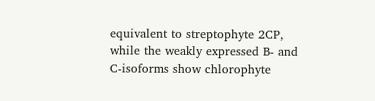equivalent to streptophyte 2CP, while the weakly expressed B- and C-isoforms show chlorophyte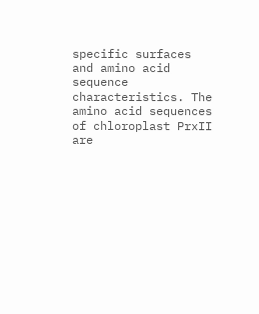specific surfaces and amino acid sequence characteristics. The amino acid sequences of chloroplast PrxII are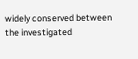widely conserved between the investigated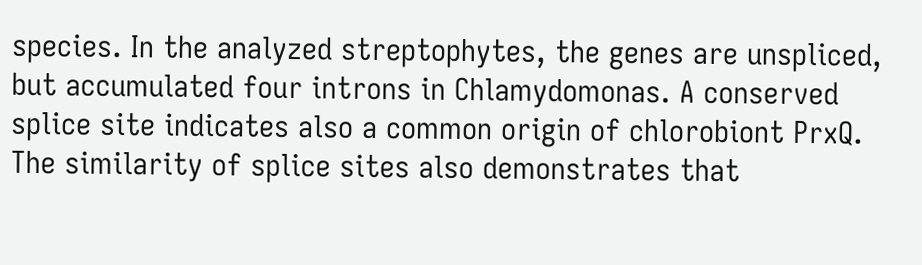species. In the analyzed streptophytes, the genes are unspliced, but accumulated four introns in Chlamydomonas. A conserved splice site indicates also a common origin of chlorobiont PrxQ.
The similarity of splice sites also demonstrates that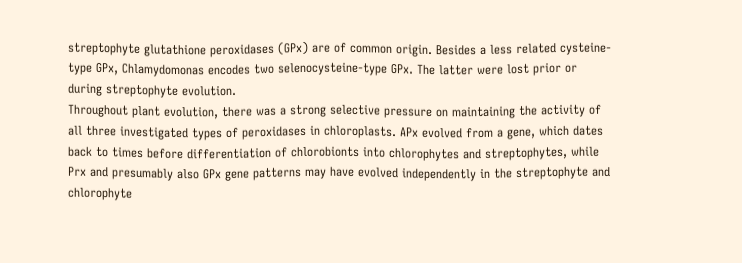streptophyte glutathione peroxidases (GPx) are of common origin. Besides a less related cysteine-type GPx, Chlamydomonas encodes two selenocysteine-type GPx. The latter were lost prior or during streptophyte evolution.
Throughout plant evolution, there was a strong selective pressure on maintaining the activity of all three investigated types of peroxidases in chloroplasts. APx evolved from a gene, which dates back to times before differentiation of chlorobionts into chlorophytes and streptophytes, while Prx and presumably also GPx gene patterns may have evolved independently in the streptophyte and chlorophyte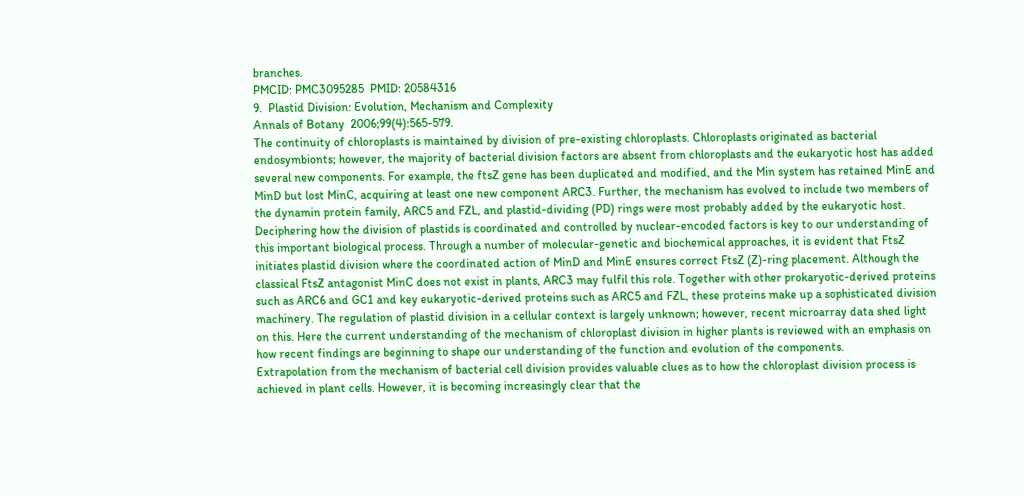branches.
PMCID: PMC3095285  PMID: 20584316
9.  Plastid Division: Evolution, Mechanism and Complexity
Annals of Botany  2006;99(4):565-579.
The continuity of chloroplasts is maintained by division of pre-existing chloroplasts. Chloroplasts originated as bacterial endosymbionts; however, the majority of bacterial division factors are absent from chloroplasts and the eukaryotic host has added several new components. For example, the ftsZ gene has been duplicated and modified, and the Min system has retained MinE and MinD but lost MinC, acquiring at least one new component ARC3. Further, the mechanism has evolved to include two members of the dynamin protein family, ARC5 and FZL, and plastid-dividing (PD) rings were most probably added by the eukaryotic host.
Deciphering how the division of plastids is coordinated and controlled by nuclear-encoded factors is key to our understanding of this important biological process. Through a number of molecular-genetic and biochemical approaches, it is evident that FtsZ initiates plastid division where the coordinated action of MinD and MinE ensures correct FtsZ (Z)-ring placement. Although the classical FtsZ antagonist MinC does not exist in plants, ARC3 may fulfil this role. Together with other prokaryotic-derived proteins such as ARC6 and GC1 and key eukaryotic-derived proteins such as ARC5 and FZL, these proteins make up a sophisticated division machinery. The regulation of plastid division in a cellular context is largely unknown; however, recent microarray data shed light on this. Here the current understanding of the mechanism of chloroplast division in higher plants is reviewed with an emphasis on how recent findings are beginning to shape our understanding of the function and evolution of the components.
Extrapolation from the mechanism of bacterial cell division provides valuable clues as to how the chloroplast division process is achieved in plant cells. However, it is becoming increasingly clear that the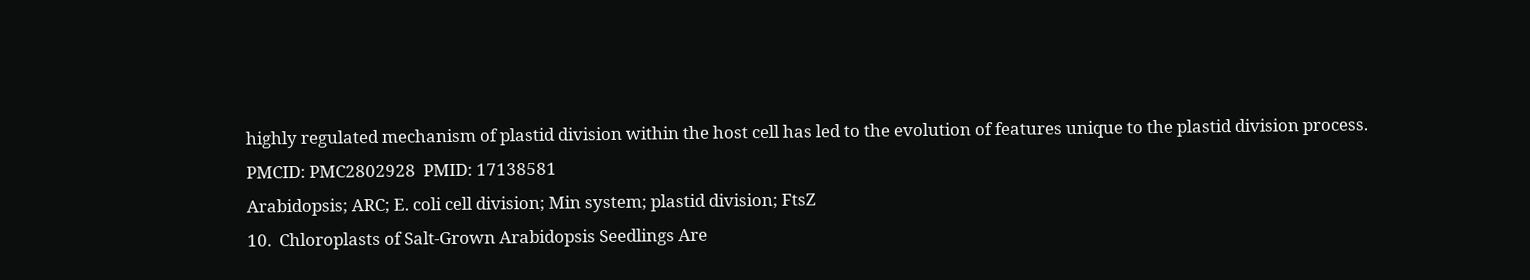highly regulated mechanism of plastid division within the host cell has led to the evolution of features unique to the plastid division process.
PMCID: PMC2802928  PMID: 17138581
Arabidopsis; ARC; E. coli cell division; Min system; plastid division; FtsZ
10.  Chloroplasts of Salt-Grown Arabidopsis Seedlings Are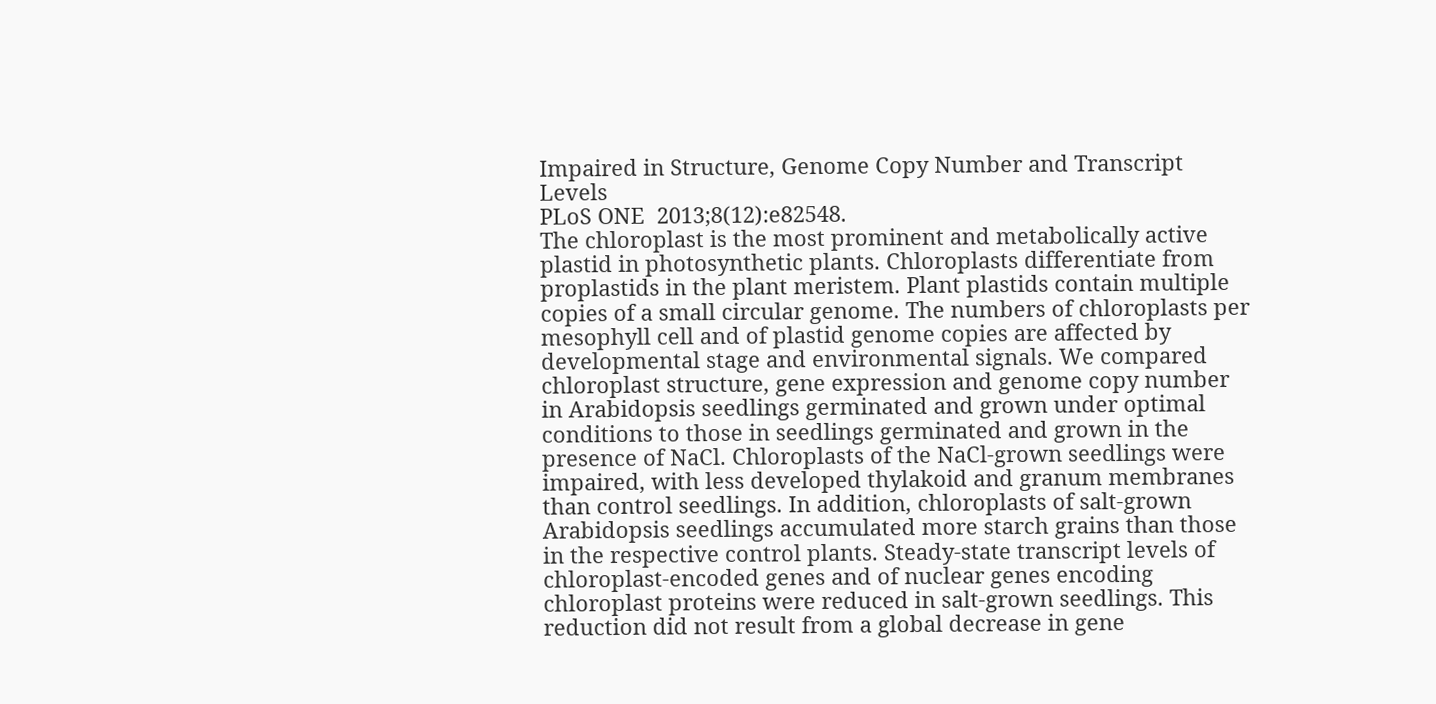Impaired in Structure, Genome Copy Number and Transcript Levels
PLoS ONE  2013;8(12):e82548.
The chloroplast is the most prominent and metabolically active plastid in photosynthetic plants. Chloroplasts differentiate from proplastids in the plant meristem. Plant plastids contain multiple copies of a small circular genome. The numbers of chloroplasts per mesophyll cell and of plastid genome copies are affected by developmental stage and environmental signals. We compared chloroplast structure, gene expression and genome copy number in Arabidopsis seedlings germinated and grown under optimal conditions to those in seedlings germinated and grown in the presence of NaCl. Chloroplasts of the NaCl-grown seedlings were impaired, with less developed thylakoid and granum membranes than control seedlings. In addition, chloroplasts of salt-grown Arabidopsis seedlings accumulated more starch grains than those in the respective control plants. Steady-state transcript levels of chloroplast-encoded genes and of nuclear genes encoding chloroplast proteins were reduced in salt-grown seedlings. This reduction did not result from a global decrease in gene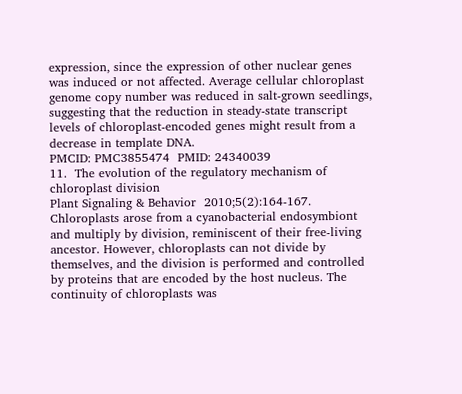expression, since the expression of other nuclear genes was induced or not affected. Average cellular chloroplast genome copy number was reduced in salt-grown seedlings, suggesting that the reduction in steady-state transcript levels of chloroplast-encoded genes might result from a decrease in template DNA.
PMCID: PMC3855474  PMID: 24340039
11.  The evolution of the regulatory mechanism of chloroplast division
Plant Signaling & Behavior  2010;5(2):164-167.
Chloroplasts arose from a cyanobacterial endosymbiont and multiply by division, reminiscent of their free-living ancestor. However, chloroplasts can not divide by themselves, and the division is performed and controlled by proteins that are encoded by the host nucleus. The continuity of chloroplasts was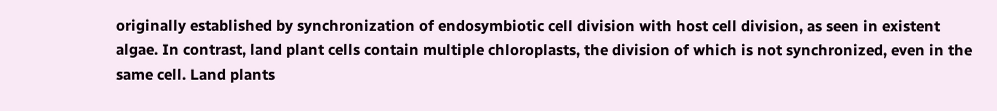originally established by synchronization of endosymbiotic cell division with host cell division, as seen in existent algae. In contrast, land plant cells contain multiple chloroplasts, the division of which is not synchronized, even in the same cell. Land plants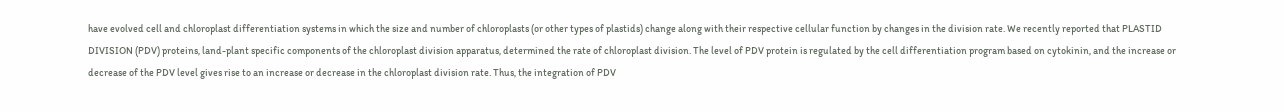have evolved cell and chloroplast differentiation systems in which the size and number of chloroplasts (or other types of plastids) change along with their respective cellular function by changes in the division rate. We recently reported that PLASTID DIVISION (PDV) proteins, land-plant specific components of the chloroplast division apparatus, determined the rate of chloroplast division. The level of PDV protein is regulated by the cell differentiation program based on cytokinin, and the increase or decrease of the PDV level gives rise to an increase or decrease in the chloroplast division rate. Thus, the integration of PDV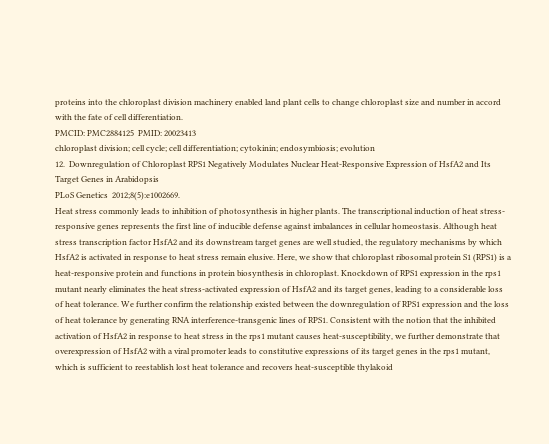proteins into the chloroplast division machinery enabled land plant cells to change chloroplast size and number in accord with the fate of cell differentiation.
PMCID: PMC2884125  PMID: 20023413
chloroplast division; cell cycle; cell differentiation; cytokinin; endosymbiosis; evolution
12.  Downregulation of Chloroplast RPS1 Negatively Modulates Nuclear Heat-Responsive Expression of HsfA2 and Its Target Genes in Arabidopsis
PLoS Genetics  2012;8(5):e1002669.
Heat stress commonly leads to inhibition of photosynthesis in higher plants. The transcriptional induction of heat stress-responsive genes represents the first line of inducible defense against imbalances in cellular homeostasis. Although heat stress transcription factor HsfA2 and its downstream target genes are well studied, the regulatory mechanisms by which HsfA2 is activated in response to heat stress remain elusive. Here, we show that chloroplast ribosomal protein S1 (RPS1) is a heat-responsive protein and functions in protein biosynthesis in chloroplast. Knockdown of RPS1 expression in the rps1 mutant nearly eliminates the heat stress-activated expression of HsfA2 and its target genes, leading to a considerable loss of heat tolerance. We further confirm the relationship existed between the downregulation of RPS1 expression and the loss of heat tolerance by generating RNA interference-transgenic lines of RPS1. Consistent with the notion that the inhibited activation of HsfA2 in response to heat stress in the rps1 mutant causes heat-susceptibility, we further demonstrate that overexpression of HsfA2 with a viral promoter leads to constitutive expressions of its target genes in the rps1 mutant, which is sufficient to reestablish lost heat tolerance and recovers heat-susceptible thylakoid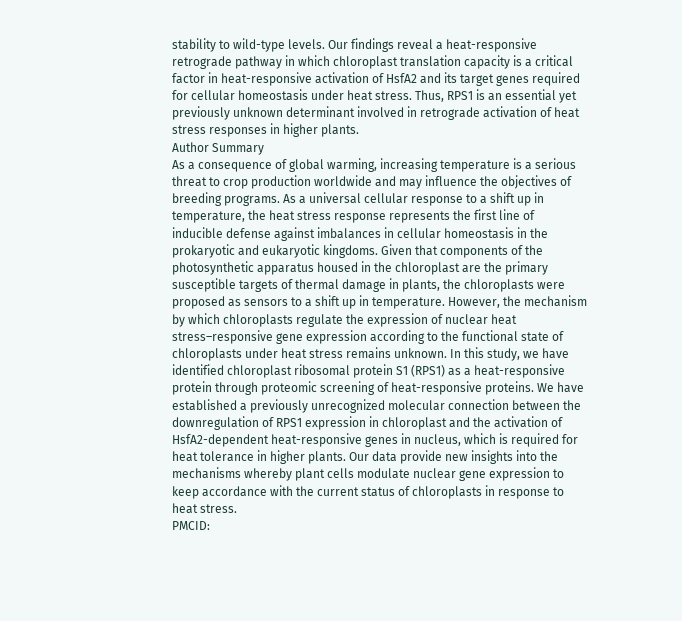stability to wild-type levels. Our findings reveal a heat-responsive retrograde pathway in which chloroplast translation capacity is a critical factor in heat-responsive activation of HsfA2 and its target genes required for cellular homeostasis under heat stress. Thus, RPS1 is an essential yet previously unknown determinant involved in retrograde activation of heat stress responses in higher plants.
Author Summary
As a consequence of global warming, increasing temperature is a serious threat to crop production worldwide and may influence the objectives of breeding programs. As a universal cellular response to a shift up in temperature, the heat stress response represents the first line of inducible defense against imbalances in cellular homeostasis in the prokaryotic and eukaryotic kingdoms. Given that components of the photosynthetic apparatus housed in the chloroplast are the primary susceptible targets of thermal damage in plants, the chloroplasts were proposed as sensors to a shift up in temperature. However, the mechanism by which chloroplasts regulate the expression of nuclear heat stress–responsive gene expression according to the functional state of chloroplasts under heat stress remains unknown. In this study, we have identified chloroplast ribosomal protein S1 (RPS1) as a heat-responsive protein through proteomic screening of heat-responsive proteins. We have established a previously unrecognized molecular connection between the downregulation of RPS1 expression in chloroplast and the activation of HsfA2-dependent heat-responsive genes in nucleus, which is required for heat tolerance in higher plants. Our data provide new insights into the mechanisms whereby plant cells modulate nuclear gene expression to keep accordance with the current status of chloroplasts in response to heat stress.
PMCID: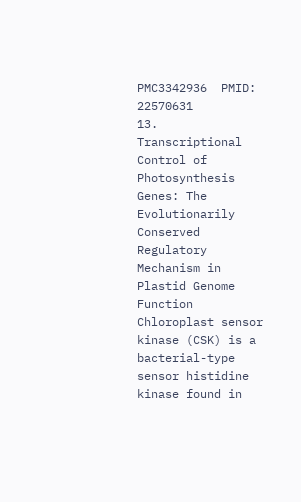PMC3342936  PMID: 22570631
13.  Transcriptional Control of Photosynthesis Genes: The Evolutionarily Conserved Regulatory Mechanism in Plastid Genome Function
Chloroplast sensor kinase (CSK) is a bacterial-type sensor histidine kinase found in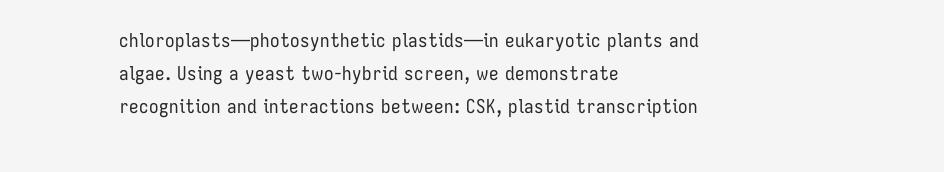chloroplasts—photosynthetic plastids—in eukaryotic plants and algae. Using a yeast two-hybrid screen, we demonstrate recognition and interactions between: CSK, plastid transcription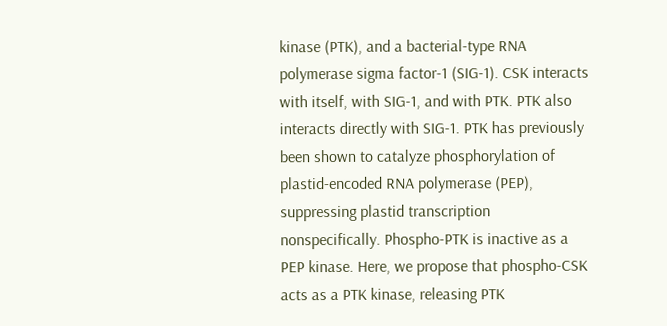kinase (PTK), and a bacterial-type RNA polymerase sigma factor-1 (SIG-1). CSK interacts with itself, with SIG-1, and with PTK. PTK also interacts directly with SIG-1. PTK has previously been shown to catalyze phosphorylation of plastid-encoded RNA polymerase (PEP), suppressing plastid transcription nonspecifically. Phospho-PTK is inactive as a PEP kinase. Here, we propose that phospho-CSK acts as a PTK kinase, releasing PTK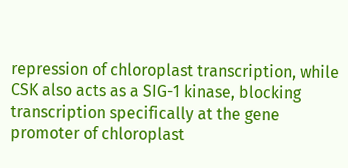repression of chloroplast transcription, while CSK also acts as a SIG-1 kinase, blocking transcription specifically at the gene promoter of chloroplast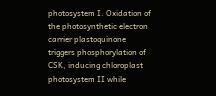photosystem I. Oxidation of the photosynthetic electron carrier plastoquinone triggers phosphorylation of CSK, inducing chloroplast photosystem II while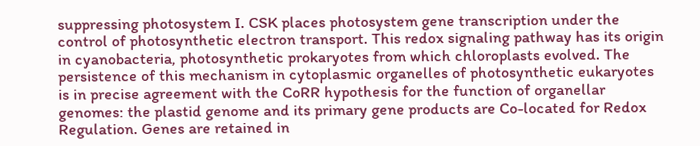suppressing photosystem I. CSK places photosystem gene transcription under the control of photosynthetic electron transport. This redox signaling pathway has its origin in cyanobacteria, photosynthetic prokaryotes from which chloroplasts evolved. The persistence of this mechanism in cytoplasmic organelles of photosynthetic eukaryotes is in precise agreement with the CoRR hypothesis for the function of organellar genomes: the plastid genome and its primary gene products are Co-located for Redox Regulation. Genes are retained in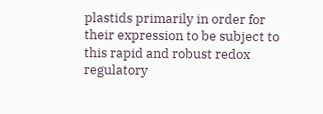plastids primarily in order for their expression to be subject to this rapid and robust redox regulatory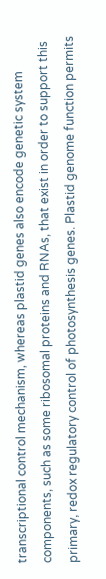transcriptional control mechanism, whereas plastid genes also encode genetic system components, such as some ribosomal proteins and RNAs, that exist in order to support this primary, redox regulatory control of photosynthesis genes. Plastid genome function permits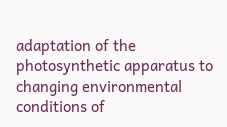adaptation of the photosynthetic apparatus to changing environmental conditions of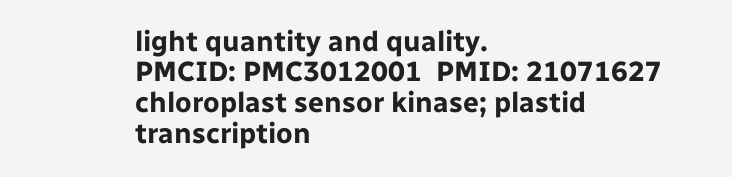light quantity and quality.
PMCID: PMC3012001  PMID: 21071627
chloroplast sensor kinase; plastid transcription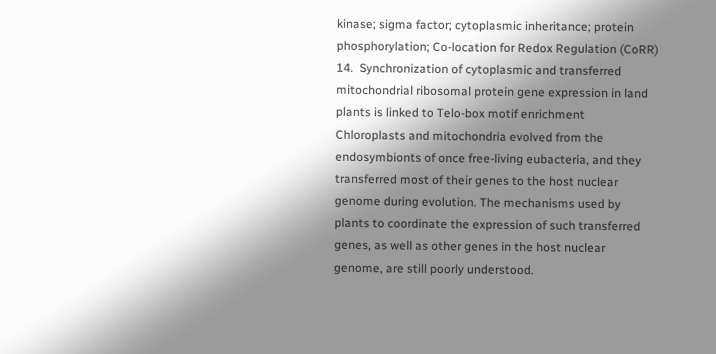kinase; sigma factor; cytoplasmic inheritance; protein phosphorylation; Co-location for Redox Regulation (CoRR)
14.  Synchronization of cytoplasmic and transferred mitochondrial ribosomal protein gene expression in land plants is linked to Telo-box motif enrichment
Chloroplasts and mitochondria evolved from the endosymbionts of once free-living eubacteria, and they transferred most of their genes to the host nuclear genome during evolution. The mechanisms used by plants to coordinate the expression of such transferred genes, as well as other genes in the host nuclear genome, are still poorly understood.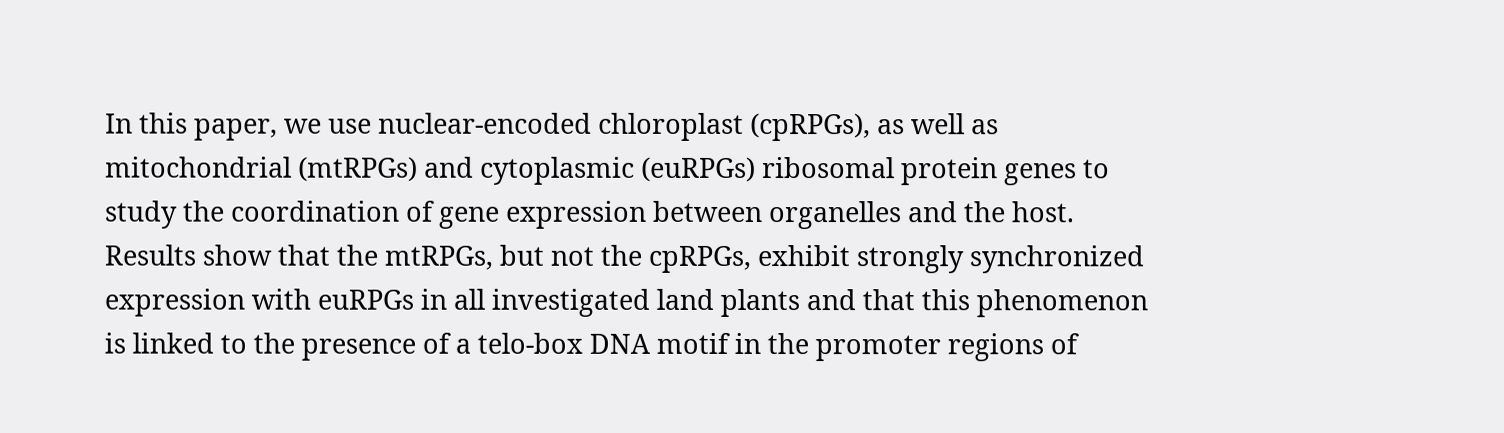In this paper, we use nuclear-encoded chloroplast (cpRPGs), as well as mitochondrial (mtRPGs) and cytoplasmic (euRPGs) ribosomal protein genes to study the coordination of gene expression between organelles and the host. Results show that the mtRPGs, but not the cpRPGs, exhibit strongly synchronized expression with euRPGs in all investigated land plants and that this phenomenon is linked to the presence of a telo-box DNA motif in the promoter regions of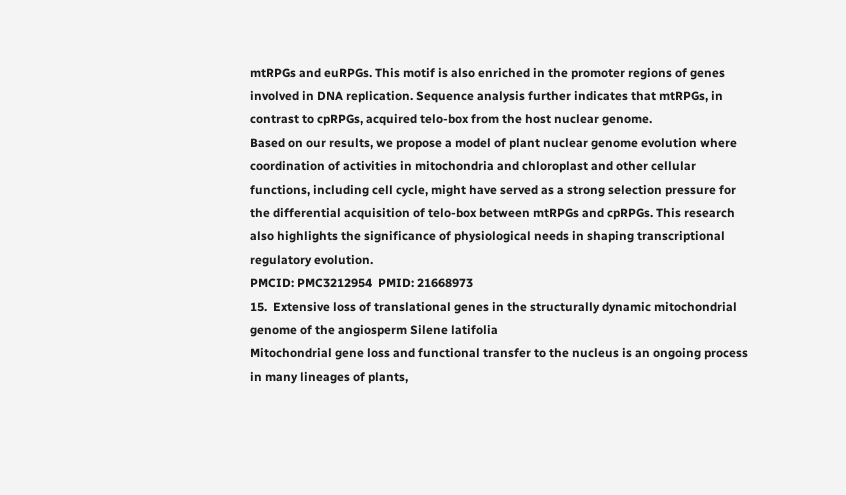mtRPGs and euRPGs. This motif is also enriched in the promoter regions of genes involved in DNA replication. Sequence analysis further indicates that mtRPGs, in contrast to cpRPGs, acquired telo-box from the host nuclear genome.
Based on our results, we propose a model of plant nuclear genome evolution where coordination of activities in mitochondria and chloroplast and other cellular functions, including cell cycle, might have served as a strong selection pressure for the differential acquisition of telo-box between mtRPGs and cpRPGs. This research also highlights the significance of physiological needs in shaping transcriptional regulatory evolution.
PMCID: PMC3212954  PMID: 21668973
15.  Extensive loss of translational genes in the structurally dynamic mitochondrial genome of the angiosperm Silene latifolia
Mitochondrial gene loss and functional transfer to the nucleus is an ongoing process in many lineages of plants,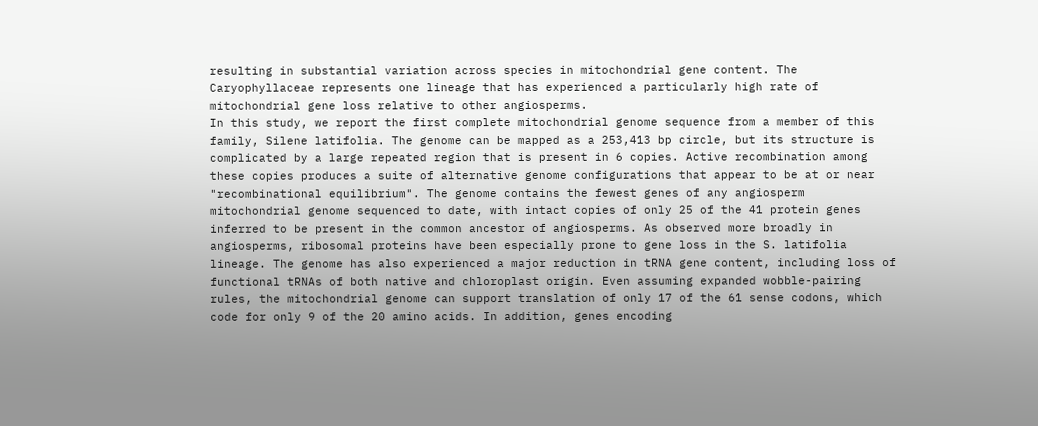resulting in substantial variation across species in mitochondrial gene content. The Caryophyllaceae represents one lineage that has experienced a particularly high rate of mitochondrial gene loss relative to other angiosperms.
In this study, we report the first complete mitochondrial genome sequence from a member of this family, Silene latifolia. The genome can be mapped as a 253,413 bp circle, but its structure is complicated by a large repeated region that is present in 6 copies. Active recombination among these copies produces a suite of alternative genome configurations that appear to be at or near "recombinational equilibrium". The genome contains the fewest genes of any angiosperm mitochondrial genome sequenced to date, with intact copies of only 25 of the 41 protein genes inferred to be present in the common ancestor of angiosperms. As observed more broadly in angiosperms, ribosomal proteins have been especially prone to gene loss in the S. latifolia lineage. The genome has also experienced a major reduction in tRNA gene content, including loss of functional tRNAs of both native and chloroplast origin. Even assuming expanded wobble-pairing rules, the mitochondrial genome can support translation of only 17 of the 61 sense codons, which code for only 9 of the 20 amino acids. In addition, genes encoding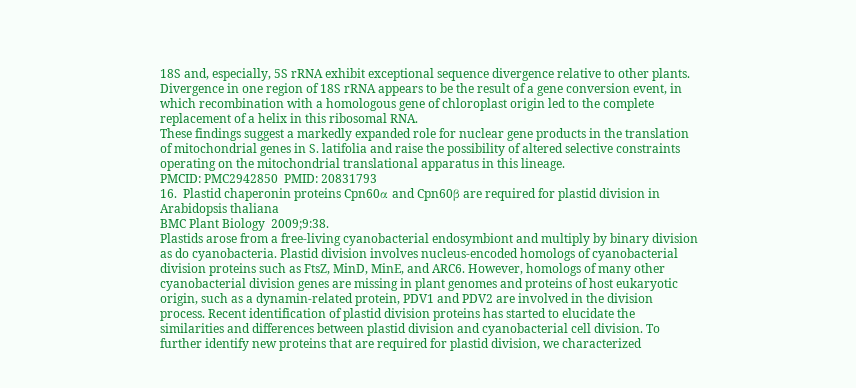18S and, especially, 5S rRNA exhibit exceptional sequence divergence relative to other plants. Divergence in one region of 18S rRNA appears to be the result of a gene conversion event, in which recombination with a homologous gene of chloroplast origin led to the complete replacement of a helix in this ribosomal RNA.
These findings suggest a markedly expanded role for nuclear gene products in the translation of mitochondrial genes in S. latifolia and raise the possibility of altered selective constraints operating on the mitochondrial translational apparatus in this lineage.
PMCID: PMC2942850  PMID: 20831793
16.  Plastid chaperonin proteins Cpn60α and Cpn60β are required for plastid division in Arabidopsis thaliana
BMC Plant Biology  2009;9:38.
Plastids arose from a free-living cyanobacterial endosymbiont and multiply by binary division as do cyanobacteria. Plastid division involves nucleus-encoded homologs of cyanobacterial division proteins such as FtsZ, MinD, MinE, and ARC6. However, homologs of many other cyanobacterial division genes are missing in plant genomes and proteins of host eukaryotic origin, such as a dynamin-related protein, PDV1 and PDV2 are involved in the division process. Recent identification of plastid division proteins has started to elucidate the similarities and differences between plastid division and cyanobacterial cell division. To further identify new proteins that are required for plastid division, we characterized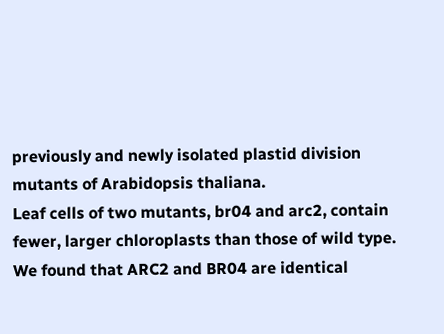previously and newly isolated plastid division mutants of Arabidopsis thaliana.
Leaf cells of two mutants, br04 and arc2, contain fewer, larger chloroplasts than those of wild type. We found that ARC2 and BR04 are identical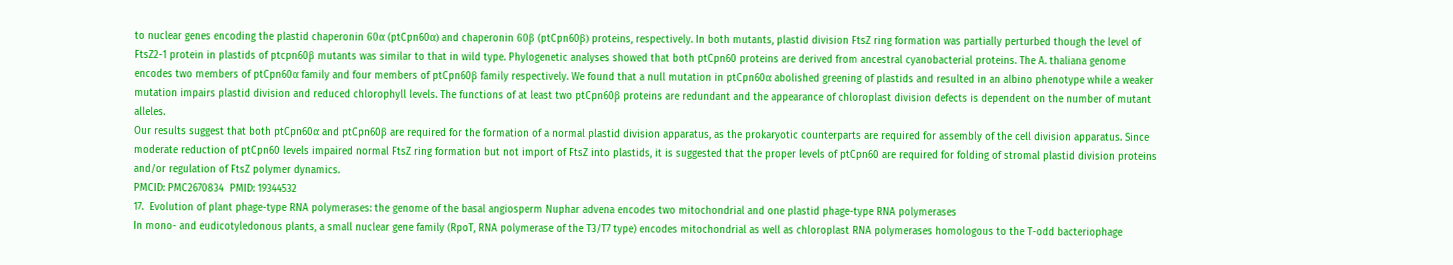to nuclear genes encoding the plastid chaperonin 60α (ptCpn60α) and chaperonin 60β (ptCpn60β) proteins, respectively. In both mutants, plastid division FtsZ ring formation was partially perturbed though the level of FtsZ2-1 protein in plastids of ptcpn60β mutants was similar to that in wild type. Phylogenetic analyses showed that both ptCpn60 proteins are derived from ancestral cyanobacterial proteins. The A. thaliana genome encodes two members of ptCpn60α family and four members of ptCpn60β family respectively. We found that a null mutation in ptCpn60α abolished greening of plastids and resulted in an albino phenotype while a weaker mutation impairs plastid division and reduced chlorophyll levels. The functions of at least two ptCpn60β proteins are redundant and the appearance of chloroplast division defects is dependent on the number of mutant alleles.
Our results suggest that both ptCpn60α and ptCpn60β are required for the formation of a normal plastid division apparatus, as the prokaryotic counterparts are required for assembly of the cell division apparatus. Since moderate reduction of ptCpn60 levels impaired normal FtsZ ring formation but not import of FtsZ into plastids, it is suggested that the proper levels of ptCpn60 are required for folding of stromal plastid division proteins and/or regulation of FtsZ polymer dynamics.
PMCID: PMC2670834  PMID: 19344532
17.  Evolution of plant phage-type RNA polymerases: the genome of the basal angiosperm Nuphar advena encodes two mitochondrial and one plastid phage-type RNA polymerases
In mono- and eudicotyledonous plants, a small nuclear gene family (RpoT, RNA polymerase of the T3/T7 type) encodes mitochondrial as well as chloroplast RNA polymerases homologous to the T-odd bacteriophage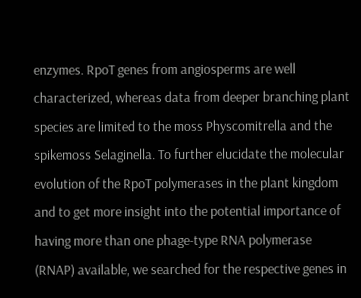enzymes. RpoT genes from angiosperms are well characterized, whereas data from deeper branching plant species are limited to the moss Physcomitrella and the spikemoss Selaginella. To further elucidate the molecular evolution of the RpoT polymerases in the plant kingdom and to get more insight into the potential importance of having more than one phage-type RNA polymerase (RNAP) available, we searched for the respective genes in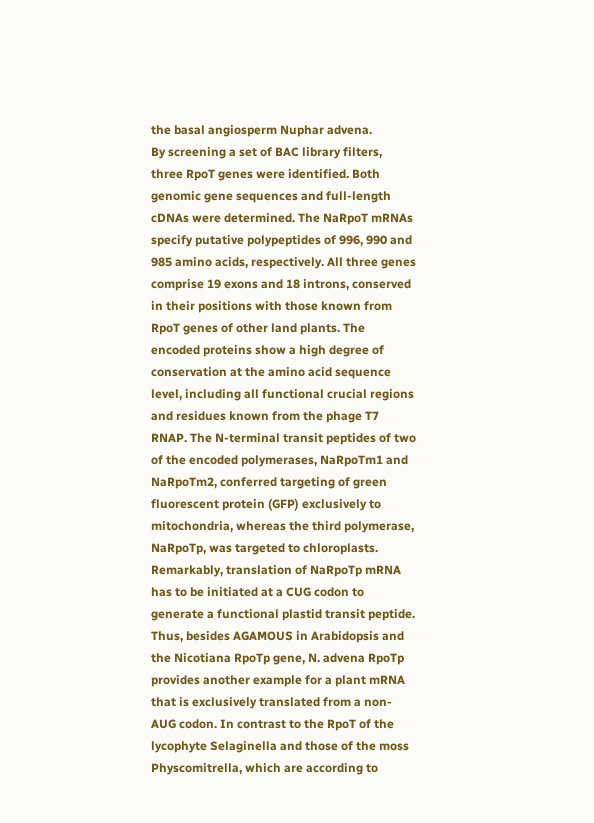the basal angiosperm Nuphar advena.
By screening a set of BAC library filters, three RpoT genes were identified. Both genomic gene sequences and full-length cDNAs were determined. The NaRpoT mRNAs specify putative polypeptides of 996, 990 and 985 amino acids, respectively. All three genes comprise 19 exons and 18 introns, conserved in their positions with those known from RpoT genes of other land plants. The encoded proteins show a high degree of conservation at the amino acid sequence level, including all functional crucial regions and residues known from the phage T7 RNAP. The N-terminal transit peptides of two of the encoded polymerases, NaRpoTm1 and NaRpoTm2, conferred targeting of green fluorescent protein (GFP) exclusively to mitochondria, whereas the third polymerase, NaRpoTp, was targeted to chloroplasts. Remarkably, translation of NaRpoTp mRNA has to be initiated at a CUG codon to generate a functional plastid transit peptide. Thus, besides AGAMOUS in Arabidopsis and the Nicotiana RpoTp gene, N. advena RpoTp provides another example for a plant mRNA that is exclusively translated from a non-AUG codon. In contrast to the RpoT of the lycophyte Selaginella and those of the moss Physcomitrella, which are according to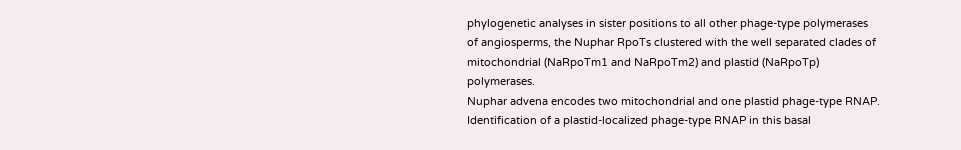phylogenetic analyses in sister positions to all other phage-type polymerases of angiosperms, the Nuphar RpoTs clustered with the well separated clades of mitochondrial (NaRpoTm1 and NaRpoTm2) and plastid (NaRpoTp) polymerases.
Nuphar advena encodes two mitochondrial and one plastid phage-type RNAP. Identification of a plastid-localized phage-type RNAP in this basal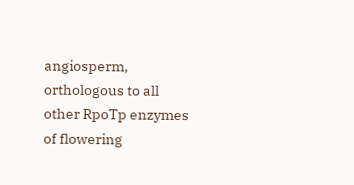angiosperm, orthologous to all other RpoTp enzymes of flowering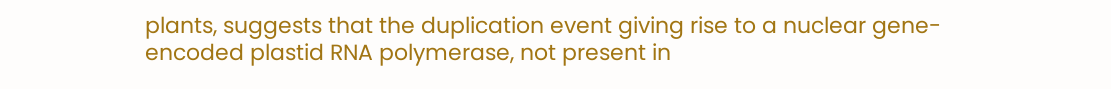plants, suggests that the duplication event giving rise to a nuclear gene-encoded plastid RNA polymerase, not present in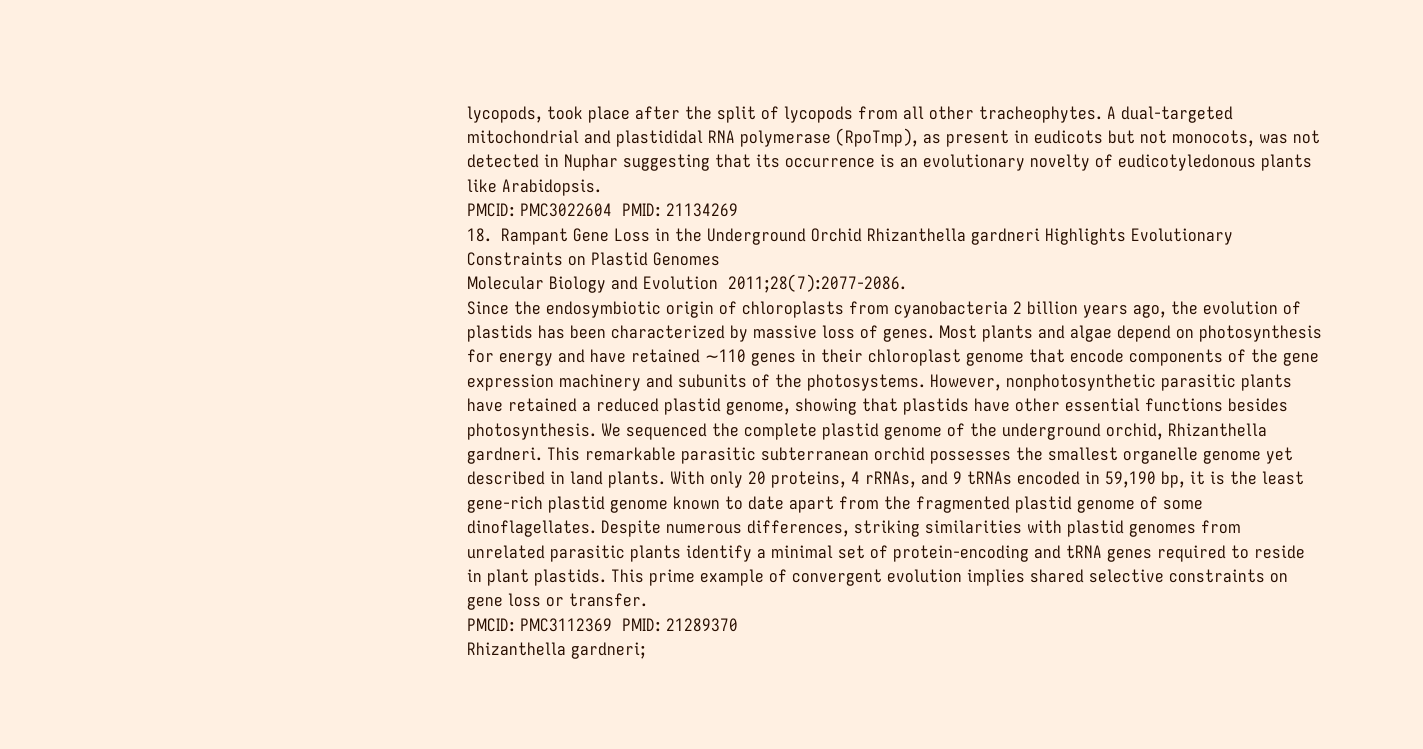lycopods, took place after the split of lycopods from all other tracheophytes. A dual-targeted mitochondrial and plastididal RNA polymerase (RpoTmp), as present in eudicots but not monocots, was not detected in Nuphar suggesting that its occurrence is an evolutionary novelty of eudicotyledonous plants like Arabidopsis.
PMCID: PMC3022604  PMID: 21134269
18.  Rampant Gene Loss in the Underground Orchid Rhizanthella gardneri Highlights Evolutionary Constraints on Plastid Genomes
Molecular Biology and Evolution  2011;28(7):2077-2086.
Since the endosymbiotic origin of chloroplasts from cyanobacteria 2 billion years ago, the evolution of plastids has been characterized by massive loss of genes. Most plants and algae depend on photosynthesis for energy and have retained ∼110 genes in their chloroplast genome that encode components of the gene expression machinery and subunits of the photosystems. However, nonphotosynthetic parasitic plants have retained a reduced plastid genome, showing that plastids have other essential functions besides photosynthesis. We sequenced the complete plastid genome of the underground orchid, Rhizanthella gardneri. This remarkable parasitic subterranean orchid possesses the smallest organelle genome yet described in land plants. With only 20 proteins, 4 rRNAs, and 9 tRNAs encoded in 59,190 bp, it is the least gene-rich plastid genome known to date apart from the fragmented plastid genome of some dinoflagellates. Despite numerous differences, striking similarities with plastid genomes from unrelated parasitic plants identify a minimal set of protein-encoding and tRNA genes required to reside in plant plastids. This prime example of convergent evolution implies shared selective constraints on gene loss or transfer.
PMCID: PMC3112369  PMID: 21289370
Rhizanthella gardneri;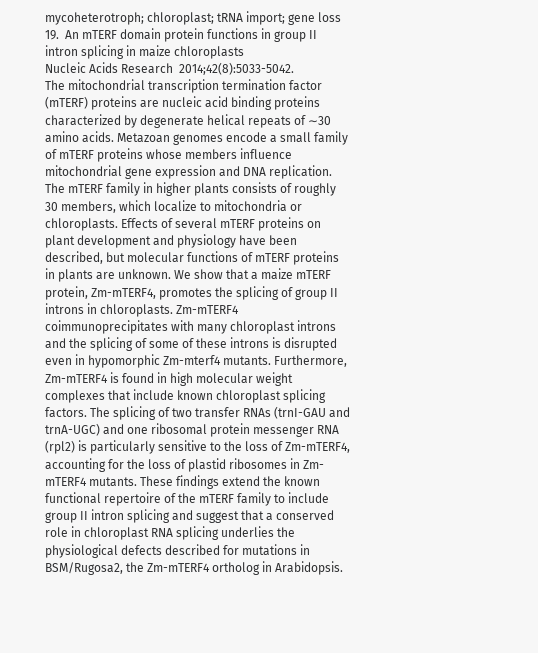mycoheterotroph; chloroplast; tRNA import; gene loss
19.  An mTERF domain protein functions in group II intron splicing in maize chloroplasts
Nucleic Acids Research  2014;42(8):5033-5042.
The mitochondrial transcription termination factor (mTERF) proteins are nucleic acid binding proteins characterized by degenerate helical repeats of ∼30 amino acids. Metazoan genomes encode a small family of mTERF proteins whose members influence mitochondrial gene expression and DNA replication. The mTERF family in higher plants consists of roughly 30 members, which localize to mitochondria or chloroplasts. Effects of several mTERF proteins on plant development and physiology have been described, but molecular functions of mTERF proteins in plants are unknown. We show that a maize mTERF protein, Zm-mTERF4, promotes the splicing of group II introns in chloroplasts. Zm-mTERF4 coimmunoprecipitates with many chloroplast introns and the splicing of some of these introns is disrupted even in hypomorphic Zm-mterf4 mutants. Furthermore, Zm-mTERF4 is found in high molecular weight complexes that include known chloroplast splicing factors. The splicing of two transfer RNAs (trnI-GAU and trnA-UGC) and one ribosomal protein messenger RNA (rpl2) is particularly sensitive to the loss of Zm-mTERF4, accounting for the loss of plastid ribosomes in Zm-mTERF4 mutants. These findings extend the known functional repertoire of the mTERF family to include group II intron splicing and suggest that a conserved role in chloroplast RNA splicing underlies the physiological defects described for mutations in BSM/Rugosa2, the Zm-mTERF4 ortholog in Arabidopsis.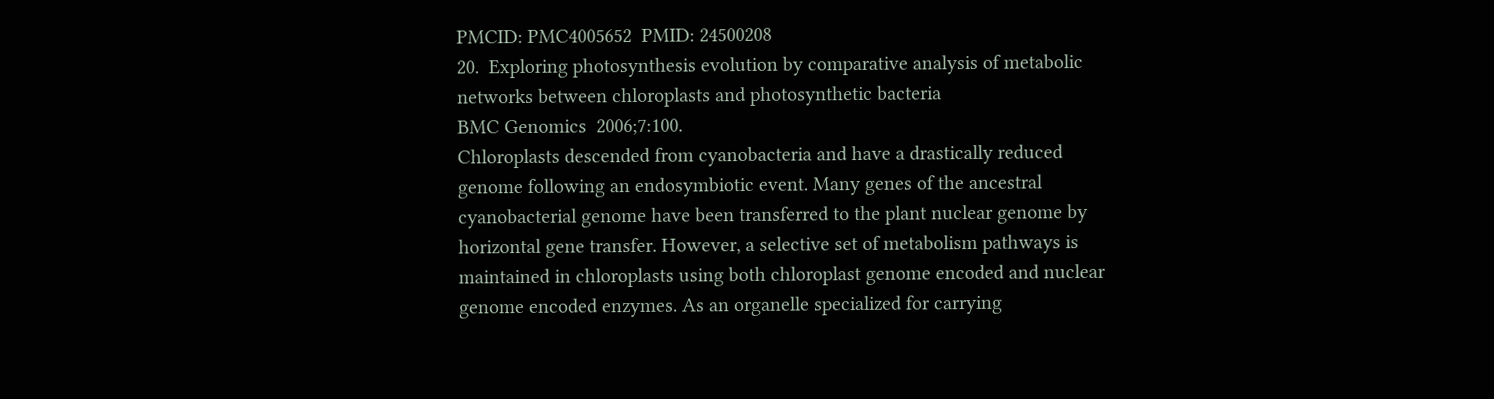PMCID: PMC4005652  PMID: 24500208
20.  Exploring photosynthesis evolution by comparative analysis of metabolic networks between chloroplasts and photosynthetic bacteria
BMC Genomics  2006;7:100.
Chloroplasts descended from cyanobacteria and have a drastically reduced genome following an endosymbiotic event. Many genes of the ancestral cyanobacterial genome have been transferred to the plant nuclear genome by horizontal gene transfer. However, a selective set of metabolism pathways is maintained in chloroplasts using both chloroplast genome encoded and nuclear genome encoded enzymes. As an organelle specialized for carrying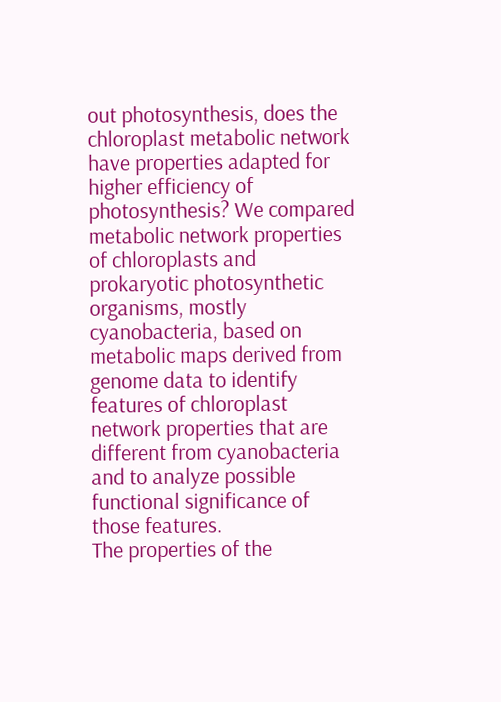out photosynthesis, does the chloroplast metabolic network have properties adapted for higher efficiency of photosynthesis? We compared metabolic network properties of chloroplasts and prokaryotic photosynthetic organisms, mostly cyanobacteria, based on metabolic maps derived from genome data to identify features of chloroplast network properties that are different from cyanobacteria and to analyze possible functional significance of those features.
The properties of the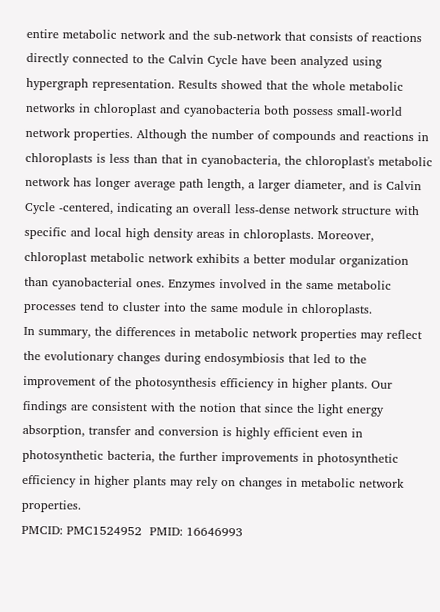entire metabolic network and the sub-network that consists of reactions directly connected to the Calvin Cycle have been analyzed using hypergraph representation. Results showed that the whole metabolic networks in chloroplast and cyanobacteria both possess small-world network properties. Although the number of compounds and reactions in chloroplasts is less than that in cyanobacteria, the chloroplast's metabolic network has longer average path length, a larger diameter, and is Calvin Cycle -centered, indicating an overall less-dense network structure with specific and local high density areas in chloroplasts. Moreover, chloroplast metabolic network exhibits a better modular organization than cyanobacterial ones. Enzymes involved in the same metabolic processes tend to cluster into the same module in chloroplasts.
In summary, the differences in metabolic network properties may reflect the evolutionary changes during endosymbiosis that led to the improvement of the photosynthesis efficiency in higher plants. Our findings are consistent with the notion that since the light energy absorption, transfer and conversion is highly efficient even in photosynthetic bacteria, the further improvements in photosynthetic efficiency in higher plants may rely on changes in metabolic network properties.
PMCID: PMC1524952  PMID: 16646993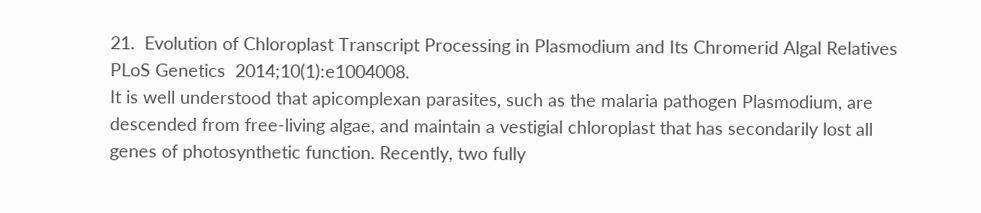21.  Evolution of Chloroplast Transcript Processing in Plasmodium and Its Chromerid Algal Relatives
PLoS Genetics  2014;10(1):e1004008.
It is well understood that apicomplexan parasites, such as the malaria pathogen Plasmodium, are descended from free-living algae, and maintain a vestigial chloroplast that has secondarily lost all genes of photosynthetic function. Recently, two fully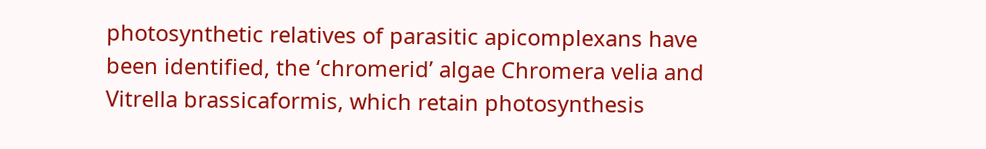photosynthetic relatives of parasitic apicomplexans have been identified, the ‘chromerid’ algae Chromera velia and Vitrella brassicaformis, which retain photosynthesis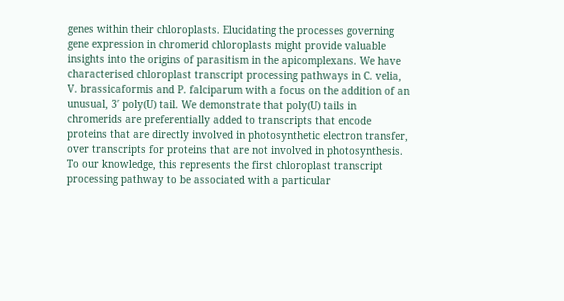genes within their chloroplasts. Elucidating the processes governing gene expression in chromerid chloroplasts might provide valuable insights into the origins of parasitism in the apicomplexans. We have characterised chloroplast transcript processing pathways in C. velia, V. brassicaformis and P. falciparum with a focus on the addition of an unusual, 3′ poly(U) tail. We demonstrate that poly(U) tails in chromerids are preferentially added to transcripts that encode proteins that are directly involved in photosynthetic electron transfer, over transcripts for proteins that are not involved in photosynthesis. To our knowledge, this represents the first chloroplast transcript processing pathway to be associated with a particular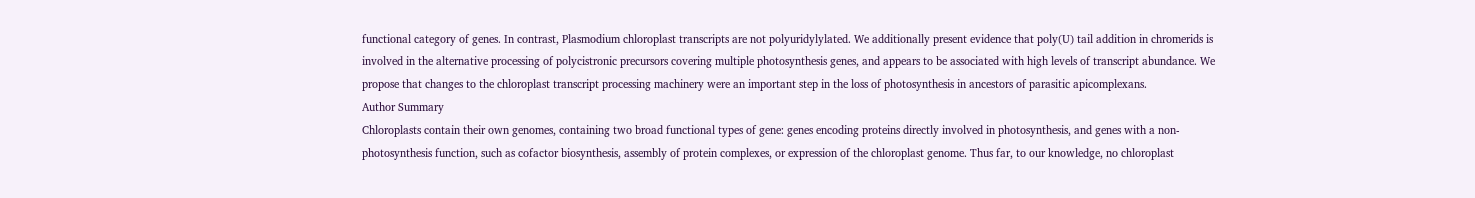functional category of genes. In contrast, Plasmodium chloroplast transcripts are not polyuridylylated. We additionally present evidence that poly(U) tail addition in chromerids is involved in the alternative processing of polycistronic precursors covering multiple photosynthesis genes, and appears to be associated with high levels of transcript abundance. We propose that changes to the chloroplast transcript processing machinery were an important step in the loss of photosynthesis in ancestors of parasitic apicomplexans.
Author Summary
Chloroplasts contain their own genomes, containing two broad functional types of gene: genes encoding proteins directly involved in photosynthesis, and genes with a non-photosynthesis function, such as cofactor biosynthesis, assembly of protein complexes, or expression of the chloroplast genome. Thus far, to our knowledge, no chloroplast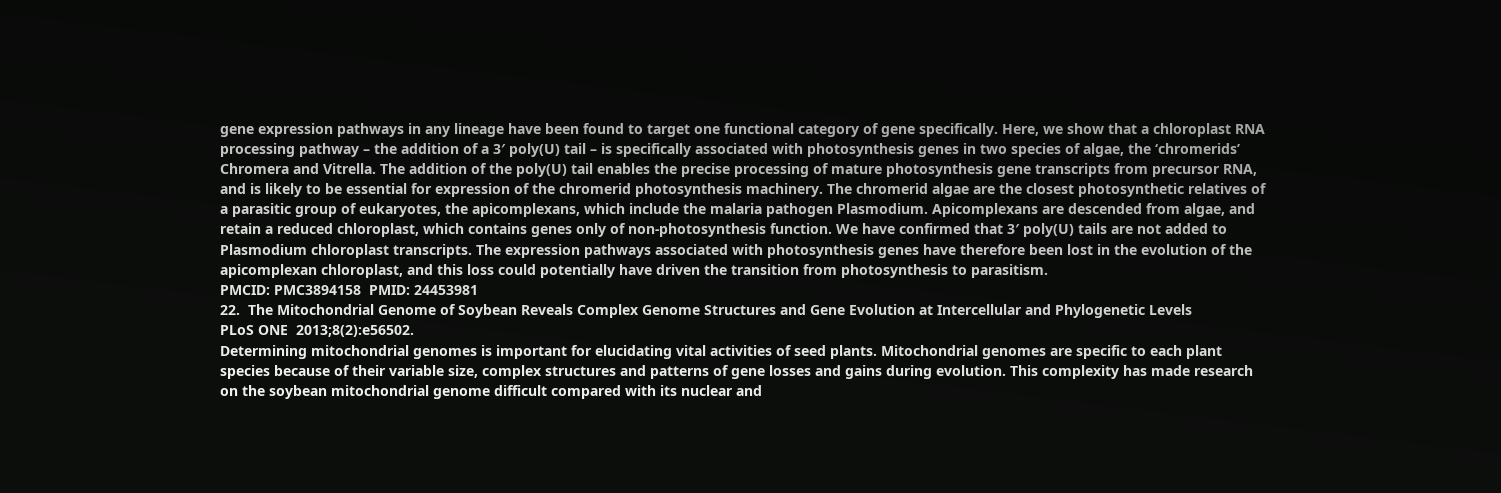gene expression pathways in any lineage have been found to target one functional category of gene specifically. Here, we show that a chloroplast RNA processing pathway – the addition of a 3′ poly(U) tail – is specifically associated with photosynthesis genes in two species of algae, the ‘chromerids’ Chromera and Vitrella. The addition of the poly(U) tail enables the precise processing of mature photosynthesis gene transcripts from precursor RNA, and is likely to be essential for expression of the chromerid photosynthesis machinery. The chromerid algae are the closest photosynthetic relatives of a parasitic group of eukaryotes, the apicomplexans, which include the malaria pathogen Plasmodium. Apicomplexans are descended from algae, and retain a reduced chloroplast, which contains genes only of non-photosynthesis function. We have confirmed that 3′ poly(U) tails are not added to Plasmodium chloroplast transcripts. The expression pathways associated with photosynthesis genes have therefore been lost in the evolution of the apicomplexan chloroplast, and this loss could potentially have driven the transition from photosynthesis to parasitism.
PMCID: PMC3894158  PMID: 24453981
22.  The Mitochondrial Genome of Soybean Reveals Complex Genome Structures and Gene Evolution at Intercellular and Phylogenetic Levels
PLoS ONE  2013;8(2):e56502.
Determining mitochondrial genomes is important for elucidating vital activities of seed plants. Mitochondrial genomes are specific to each plant species because of their variable size, complex structures and patterns of gene losses and gains during evolution. This complexity has made research on the soybean mitochondrial genome difficult compared with its nuclear and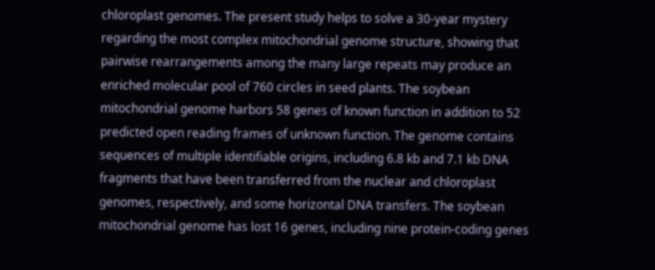chloroplast genomes. The present study helps to solve a 30-year mystery regarding the most complex mitochondrial genome structure, showing that pairwise rearrangements among the many large repeats may produce an enriched molecular pool of 760 circles in seed plants. The soybean mitochondrial genome harbors 58 genes of known function in addition to 52 predicted open reading frames of unknown function. The genome contains sequences of multiple identifiable origins, including 6.8 kb and 7.1 kb DNA fragments that have been transferred from the nuclear and chloroplast genomes, respectively, and some horizontal DNA transfers. The soybean mitochondrial genome has lost 16 genes, including nine protein-coding genes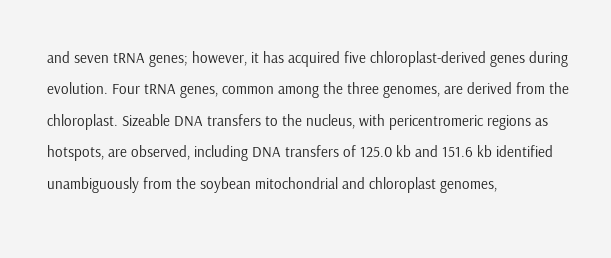and seven tRNA genes; however, it has acquired five chloroplast-derived genes during evolution. Four tRNA genes, common among the three genomes, are derived from the chloroplast. Sizeable DNA transfers to the nucleus, with pericentromeric regions as hotspots, are observed, including DNA transfers of 125.0 kb and 151.6 kb identified unambiguously from the soybean mitochondrial and chloroplast genomes,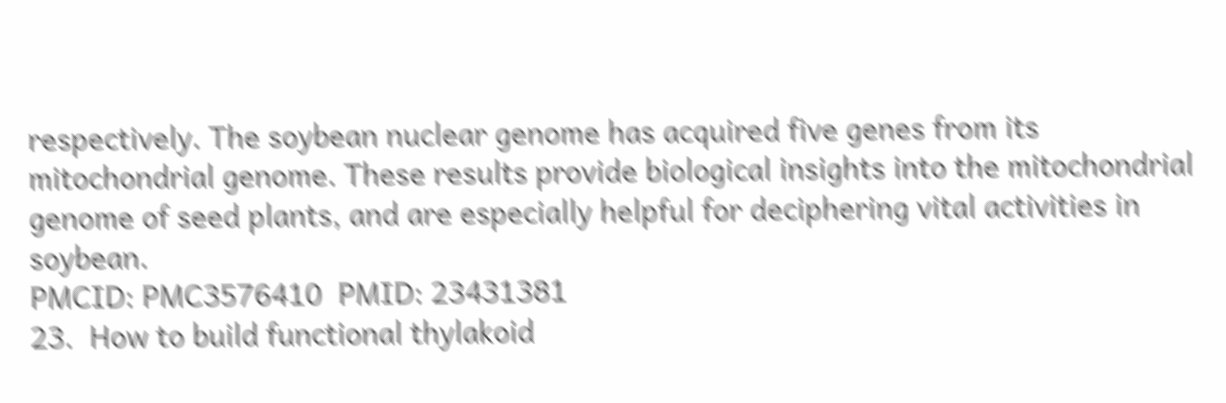respectively. The soybean nuclear genome has acquired five genes from its mitochondrial genome. These results provide biological insights into the mitochondrial genome of seed plants, and are especially helpful for deciphering vital activities in soybean.
PMCID: PMC3576410  PMID: 23431381
23.  How to build functional thylakoid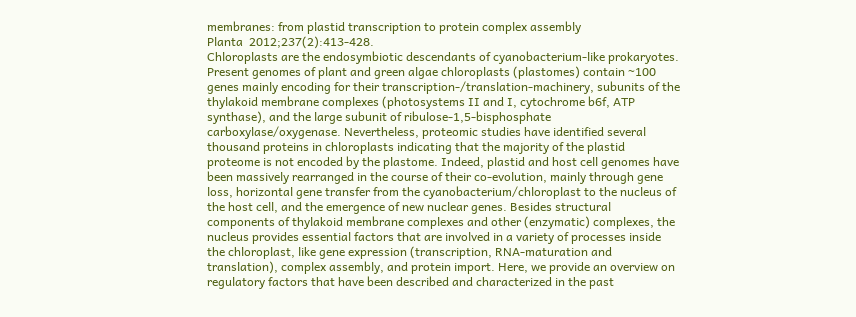membranes: from plastid transcription to protein complex assembly
Planta  2012;237(2):413-428.
Chloroplasts are the endosymbiotic descendants of cyanobacterium-like prokaryotes. Present genomes of plant and green algae chloroplasts (plastomes) contain ~100 genes mainly encoding for their transcription-/translation-machinery, subunits of the thylakoid membrane complexes (photosystems II and I, cytochrome b6f, ATP synthase), and the large subunit of ribulose-1,5-bisphosphate carboxylase/oxygenase. Nevertheless, proteomic studies have identified several thousand proteins in chloroplasts indicating that the majority of the plastid proteome is not encoded by the plastome. Indeed, plastid and host cell genomes have been massively rearranged in the course of their co-evolution, mainly through gene loss, horizontal gene transfer from the cyanobacterium/chloroplast to the nucleus of the host cell, and the emergence of new nuclear genes. Besides structural components of thylakoid membrane complexes and other (enzymatic) complexes, the nucleus provides essential factors that are involved in a variety of processes inside the chloroplast, like gene expression (transcription, RNA-maturation and translation), complex assembly, and protein import. Here, we provide an overview on regulatory factors that have been described and characterized in the past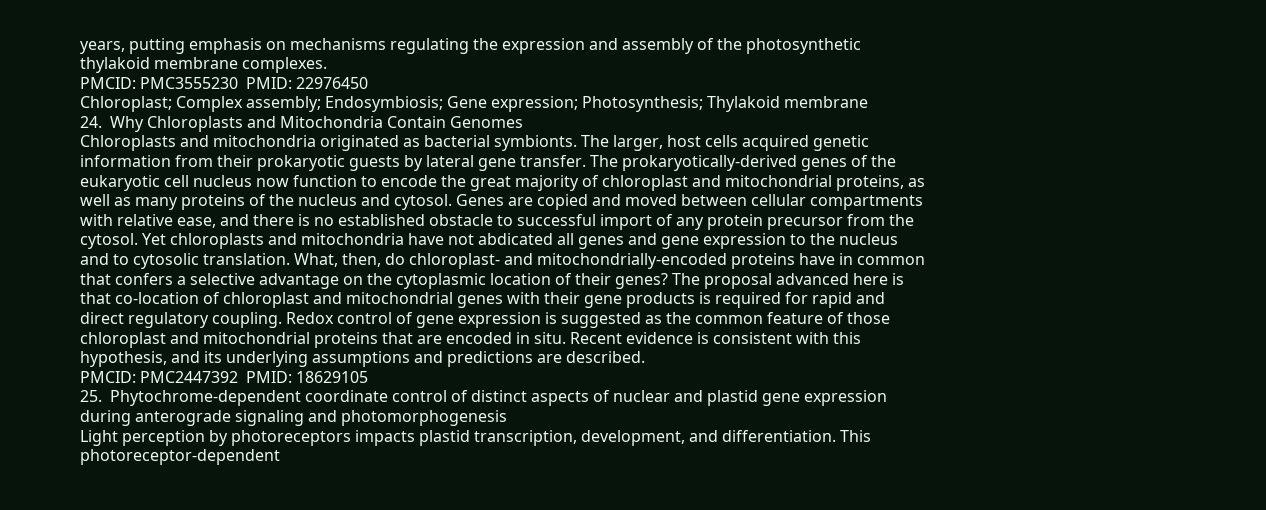years, putting emphasis on mechanisms regulating the expression and assembly of the photosynthetic thylakoid membrane complexes.
PMCID: PMC3555230  PMID: 22976450
Chloroplast; Complex assembly; Endosymbiosis; Gene expression; Photosynthesis; Thylakoid membrane
24.  Why Chloroplasts and Mitochondria Contain Genomes
Chloroplasts and mitochondria originated as bacterial symbionts. The larger, host cells acquired genetic information from their prokaryotic guests by lateral gene transfer. The prokaryotically-derived genes of the eukaryotic cell nucleus now function to encode the great majority of chloroplast and mitochondrial proteins, as well as many proteins of the nucleus and cytosol. Genes are copied and moved between cellular compartments with relative ease, and there is no established obstacle to successful import of any protein precursor from the cytosol. Yet chloroplasts and mitochondria have not abdicated all genes and gene expression to the nucleus and to cytosolic translation. What, then, do chloroplast- and mitochondrially-encoded proteins have in common that confers a selective advantage on the cytoplasmic location of their genes? The proposal advanced here is that co-location of chloroplast and mitochondrial genes with their gene products is required for rapid and direct regulatory coupling. Redox control of gene expression is suggested as the common feature of those chloroplast and mitochondrial proteins that are encoded in situ. Recent evidence is consistent with this hypothesis, and its underlying assumptions and predictions are described.
PMCID: PMC2447392  PMID: 18629105
25.  Phytochrome-dependent coordinate control of distinct aspects of nuclear and plastid gene expression during anterograde signaling and photomorphogenesis
Light perception by photoreceptors impacts plastid transcription, development, and differentiation. This photoreceptor-dependent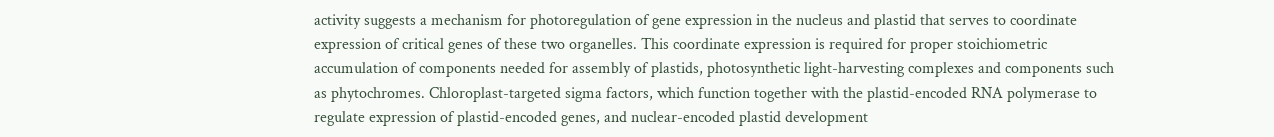activity suggests a mechanism for photoregulation of gene expression in the nucleus and plastid that serves to coordinate expression of critical genes of these two organelles. This coordinate expression is required for proper stoichiometric accumulation of components needed for assembly of plastids, photosynthetic light-harvesting complexes and components such as phytochromes. Chloroplast-targeted sigma factors, which function together with the plastid-encoded RNA polymerase to regulate expression of plastid-encoded genes, and nuclear-encoded plastid development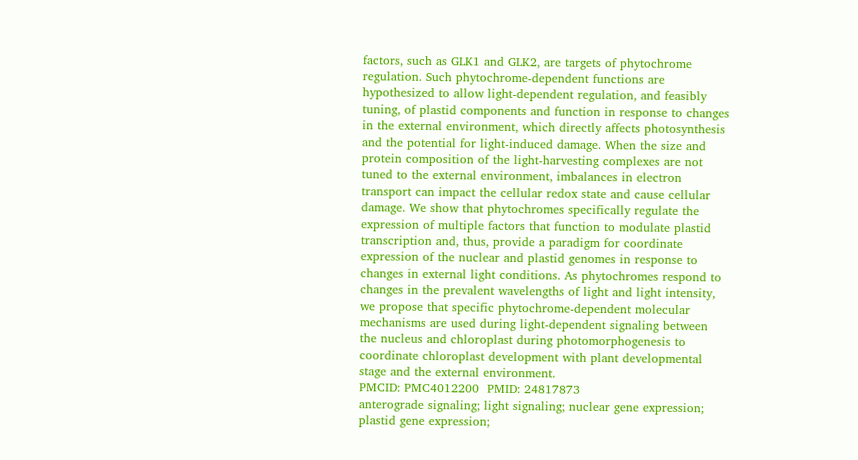factors, such as GLK1 and GLK2, are targets of phytochrome regulation. Such phytochrome-dependent functions are hypothesized to allow light-dependent regulation, and feasibly tuning, of plastid components and function in response to changes in the external environment, which directly affects photosynthesis and the potential for light-induced damage. When the size and protein composition of the light-harvesting complexes are not tuned to the external environment, imbalances in electron transport can impact the cellular redox state and cause cellular damage. We show that phytochromes specifically regulate the expression of multiple factors that function to modulate plastid transcription and, thus, provide a paradigm for coordinate expression of the nuclear and plastid genomes in response to changes in external light conditions. As phytochromes respond to changes in the prevalent wavelengths of light and light intensity, we propose that specific phytochrome-dependent molecular mechanisms are used during light-dependent signaling between the nucleus and chloroplast during photomorphogenesis to coordinate chloroplast development with plant developmental stage and the external environment.
PMCID: PMC4012200  PMID: 24817873
anterograde signaling; light signaling; nuclear gene expression; plastid gene expression;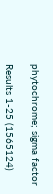phytochrome; sigma factor

Results 1-25 (1565124)